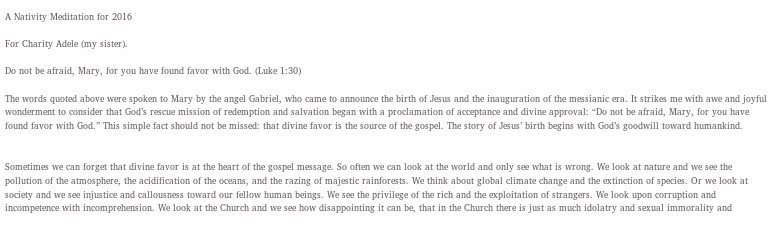A Nativity Meditation for 2016

For Charity Adele (my sister).

Do not be afraid, Mary, for you have found favor with God. (Luke 1:30)

The words quoted above were spoken to Mary by the angel Gabriel, who came to announce the birth of Jesus and the inauguration of the messianic era. It strikes me with awe and joyful wonderment to consider that God’s rescue mission of redemption and salvation began with a proclamation of acceptance and divine approval: “Do not be afraid, Mary, for you have found favor with God.” This simple fact should not be missed: that divine favor is the source of the gospel. The story of Jesus’ birth begins with God’s goodwill toward humankind.


Sometimes we can forget that divine favor is at the heart of the gospel message. So often we can look at the world and only see what is wrong. We look at nature and we see the pollution of the atmosphere, the acidification of the oceans, and the razing of majestic rainforests. We think about global climate change and the extinction of species. Or we look at society and we see injustice and callousness toward our fellow human beings. We see the privilege of the rich and the exploitation of strangers. We look upon corruption and incompetence with incomprehension. We look at the Church and we see how disappointing it can be, that in the Church there is just as much idolatry and sexual immorality and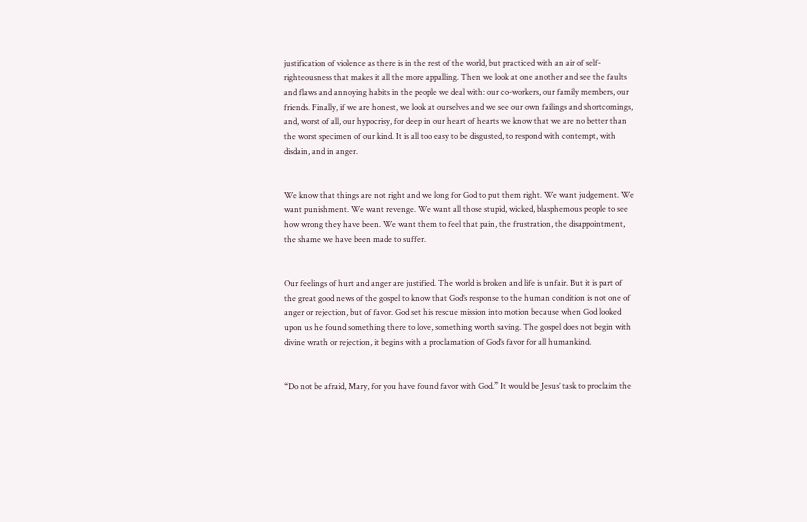justification of violence as there is in the rest of the world, but practiced with an air of self-righteousness that makes it all the more appalling. Then we look at one another and see the faults and flaws and annoying habits in the people we deal with: our co-workers, our family members, our friends. Finally, if we are honest, we look at ourselves and we see our own failings and shortcomings, and, worst of all, our hypocrisy, for deep in our heart of hearts we know that we are no better than the worst specimen of our kind. It is all too easy to be disgusted, to respond with contempt, with disdain, and in anger.


We know that things are not right and we long for God to put them right. We want judgement. We want punishment. We want revenge. We want all those stupid, wicked, blasphemous people to see how wrong they have been. We want them to feel that pain, the frustration, the disappointment, the shame we have been made to suffer.


Our feelings of hurt and anger are justified. The world is broken and life is unfair. But it is part of the great good news of the gospel to know that God’s response to the human condition is not one of anger or rejection, but of favor. God set his rescue mission into motion because when God looked upon us he found something there to love, something worth saving. The gospel does not begin with divine wrath or rejection, it begins with a proclamation of God’s favor for all humankind.


“Do not be afraid, Mary, for you have found favor with God.” It would be Jesus’ task to proclaim the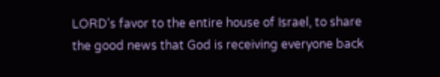LORD’s favor to the entire house of Israel, to share the good news that God is receiving everyone back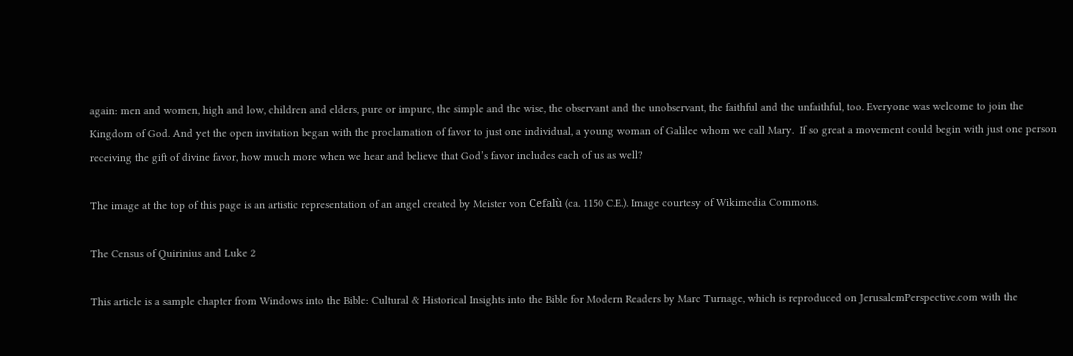again: men and women, high and low, children and elders, pure or impure, the simple and the wise, the observant and the unobservant, the faithful and the unfaithful, too. Everyone was welcome to join the Kingdom of God. And yet the open invitation began with the proclamation of favor to just one individual, a young woman of Galilee whom we call Mary.  If so great a movement could begin with just one person receiving the gift of divine favor, how much more when we hear and believe that God’s favor includes each of us as well?

The image at the top of this page is an artistic representation of an angel created by Meister von Cefalù (ca. 1150 C.E.). Image courtesy of Wikimedia Commons.

The Census of Quirinius and Luke 2

This article is a sample chapter from Windows into the Bible: Cultural & Historical Insights into the Bible for Modern Readers by Marc Turnage, which is reproduced on JerusalemPerspective.com with the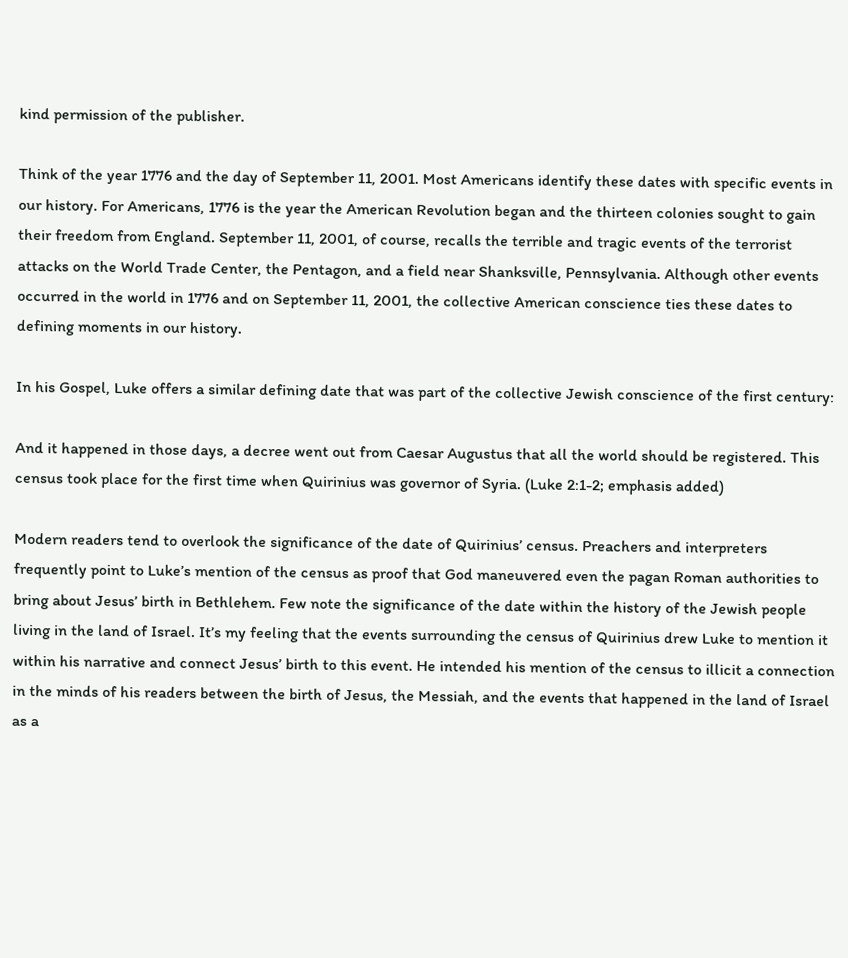kind permission of the publisher.

Think of the year 1776 and the day of September 11, 2001. Most Americans identify these dates with specific events in our history. For Americans, 1776 is the year the American Revolution began and the thirteen colonies sought to gain their freedom from England. September 11, 2001, of course, recalls the terrible and tragic events of the terrorist attacks on the World Trade Center, the Pentagon, and a field near Shanksville, Pennsylvania. Although other events occurred in the world in 1776 and on September 11, 2001, the collective American conscience ties these dates to defining moments in our history.

In his Gospel, Luke offers a similar defining date that was part of the collective Jewish conscience of the first century:

And it happened in those days, a decree went out from Caesar Augustus that all the world should be registered. This census took place for the first time when Quirinius was governor of Syria. (Luke 2:1-2; emphasis added)

Modern readers tend to overlook the significance of the date of Quirinius’ census. Preachers and interpreters frequently point to Luke’s mention of the census as proof that God maneuvered even the pagan Roman authorities to bring about Jesus’ birth in Bethlehem. Few note the significance of the date within the history of the Jewish people living in the land of Israel. It’s my feeling that the events surrounding the census of Quirinius drew Luke to mention it within his narrative and connect Jesus’ birth to this event. He intended his mention of the census to illicit a connection in the minds of his readers between the birth of Jesus, the Messiah, and the events that happened in the land of Israel as a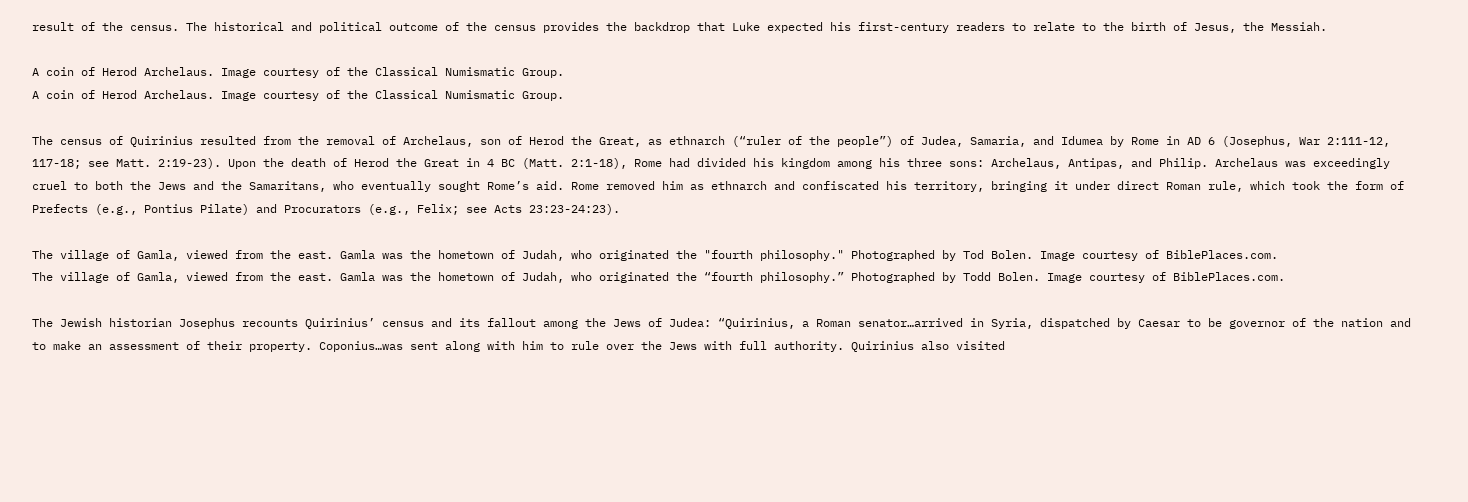result of the census. The historical and political outcome of the census provides the backdrop that Luke expected his first-century readers to relate to the birth of Jesus, the Messiah.

A coin of Herod Archelaus. Image courtesy of the Classical Numismatic Group.
A coin of Herod Archelaus. Image courtesy of the Classical Numismatic Group.

The census of Quirinius resulted from the removal of Archelaus, son of Herod the Great, as ethnarch (“ruler of the people”) of Judea, Samaria, and Idumea by Rome in AD 6 (Josephus, War 2:111-12, 117-18; see Matt. 2:19-23). Upon the death of Herod the Great in 4 BC (Matt. 2:1-18), Rome had divided his kingdom among his three sons: Archelaus, Antipas, and Philip. Archelaus was exceedingly cruel to both the Jews and the Samaritans, who eventually sought Rome’s aid. Rome removed him as ethnarch and confiscated his territory, bringing it under direct Roman rule, which took the form of Prefects (e.g., Pontius Pilate) and Procurators (e.g., Felix; see Acts 23:23-24:23).

The village of Gamla, viewed from the east. Gamla was the hometown of Judah, who originated the "fourth philosophy." Photographed by Tod Bolen. Image courtesy of BiblePlaces.com.
The village of Gamla, viewed from the east. Gamla was the hometown of Judah, who originated the “fourth philosophy.” Photographed by Todd Bolen. Image courtesy of BiblePlaces.com.

The Jewish historian Josephus recounts Quirinius’ census and its fallout among the Jews of Judea: “Quirinius, a Roman senator…arrived in Syria, dispatched by Caesar to be governor of the nation and to make an assessment of their property. Coponius…was sent along with him to rule over the Jews with full authority. Quirinius also visited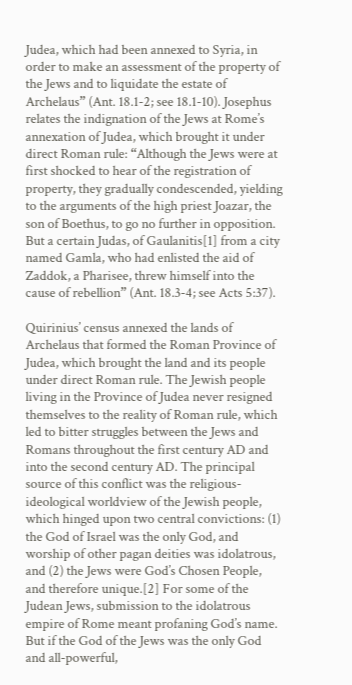Judea, which had been annexed to Syria, in order to make an assessment of the property of the Jews and to liquidate the estate of Archelaus” (Ant. 18.1-2; see 18.1-10). Josephus relates the indignation of the Jews at Rome’s annexation of Judea, which brought it under direct Roman rule: “Although the Jews were at first shocked to hear of the registration of property, they gradually condescended, yielding to the arguments of the high priest Joazar, the son of Boethus, to go no further in opposition. But a certain Judas, of Gaulanitis[1] from a city named Gamla, who had enlisted the aid of Zaddok, a Pharisee, threw himself into the cause of rebellion” (Ant. 18.3-4; see Acts 5:37).

Quirinius’ census annexed the lands of Archelaus that formed the Roman Province of Judea, which brought the land and its people under direct Roman rule. The Jewish people living in the Province of Judea never resigned themselves to the reality of Roman rule, which led to bitter struggles between the Jews and Romans throughout the first century AD and into the second century AD. The principal source of this conflict was the religious-ideological worldview of the Jewish people, which hinged upon two central convictions: (1) the God of Israel was the only God, and worship of other pagan deities was idolatrous, and (2) the Jews were God’s Chosen People, and therefore unique.[2] For some of the Judean Jews, submission to the idolatrous empire of Rome meant profaning God’s name. But if the God of the Jews was the only God and all-powerful,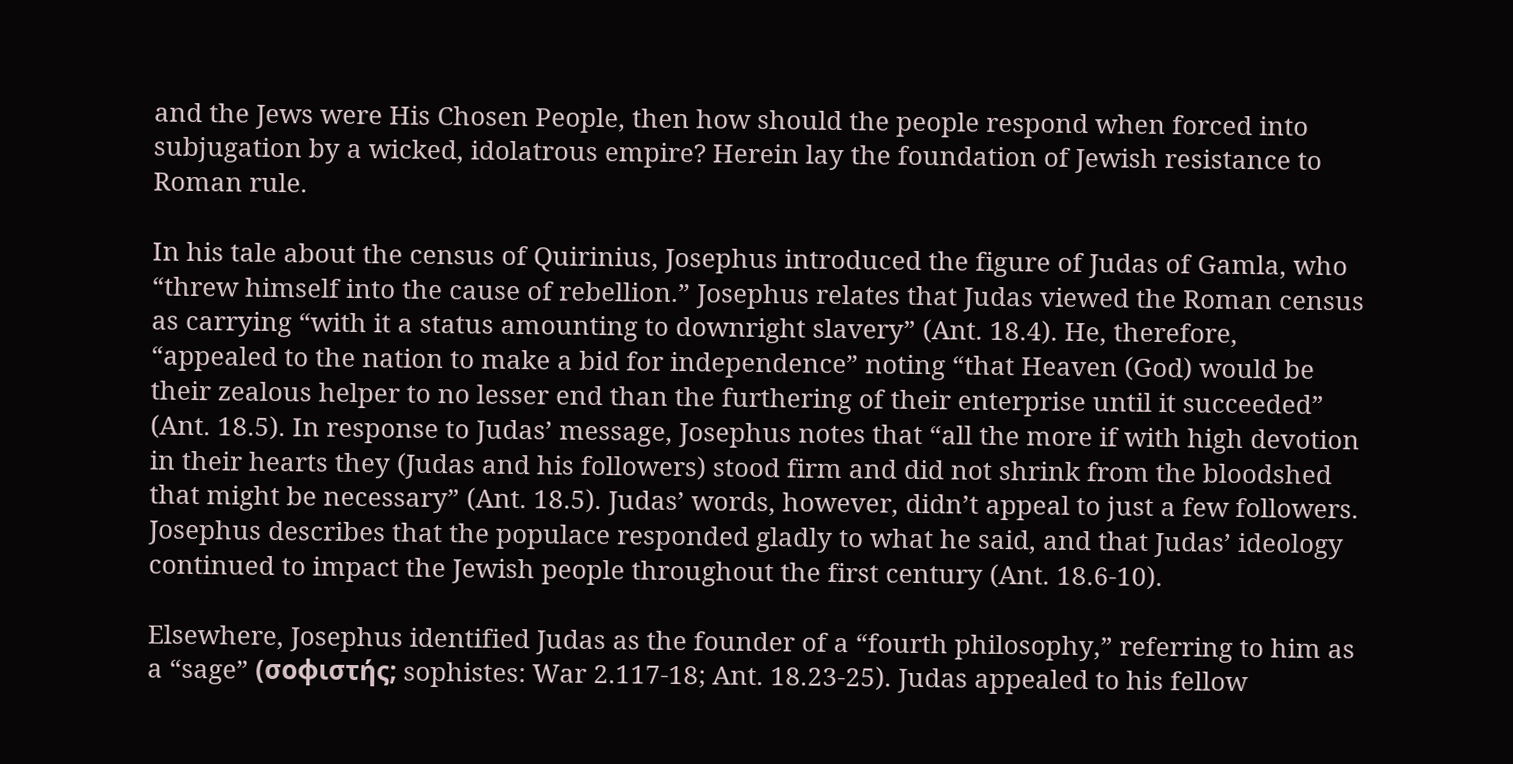and the Jews were His Chosen People, then how should the people respond when forced into subjugation by a wicked, idolatrous empire? Herein lay the foundation of Jewish resistance to Roman rule.

In his tale about the census of Quirinius, Josephus introduced the figure of Judas of Gamla, who “threw himself into the cause of rebellion.” Josephus relates that Judas viewed the Roman census as carrying “with it a status amounting to downright slavery” (Ant. 18.4). He, therefore, “appealed to the nation to make a bid for independence” noting “that Heaven (God) would be their zealous helper to no lesser end than the furthering of their enterprise until it succeeded” (Ant. 18.5). In response to Judas’ message, Josephus notes that “all the more if with high devotion in their hearts they (Judas and his followers) stood firm and did not shrink from the bloodshed that might be necessary” (Ant. 18.5). Judas’ words, however, didn’t appeal to just a few followers. Josephus describes that the populace responded gladly to what he said, and that Judas’ ideology continued to impact the Jewish people throughout the first century (Ant. 18.6-10).

Elsewhere, Josephus identified Judas as the founder of a “fourth philosophy,” referring to him as a “sage” (σοφιστής; sophistes: War 2.117-18; Ant. 18.23-25). Judas appealed to his fellow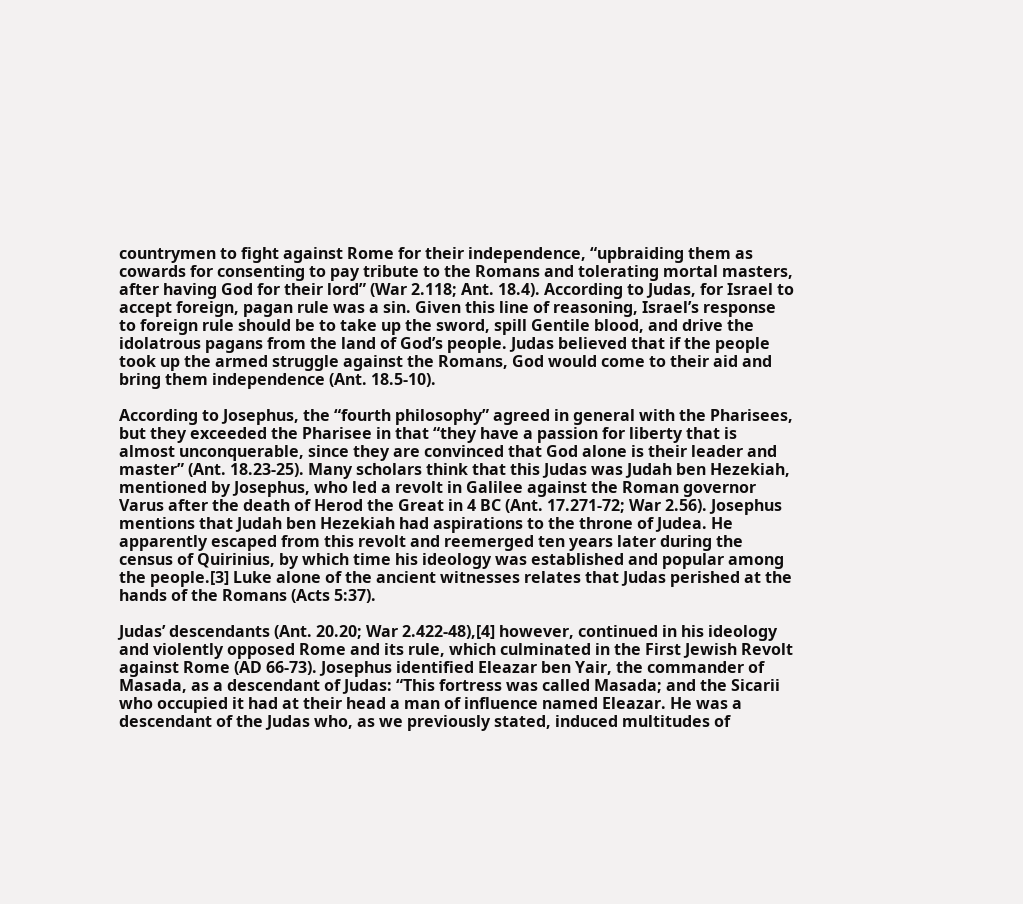countrymen to fight against Rome for their independence, “upbraiding them as cowards for consenting to pay tribute to the Romans and tolerating mortal masters, after having God for their lord” (War 2.118; Ant. 18.4). According to Judas, for Israel to accept foreign, pagan rule was a sin. Given this line of reasoning, Israel’s response to foreign rule should be to take up the sword, spill Gentile blood, and drive the idolatrous pagans from the land of God’s people. Judas believed that if the people took up the armed struggle against the Romans, God would come to their aid and bring them independence (Ant. 18.5-10).

According to Josephus, the “fourth philosophy” agreed in general with the Pharisees, but they exceeded the Pharisee in that “they have a passion for liberty that is almost unconquerable, since they are convinced that God alone is their leader and master” (Ant. 18.23-25). Many scholars think that this Judas was Judah ben Hezekiah, mentioned by Josephus, who led a revolt in Galilee against the Roman governor Varus after the death of Herod the Great in 4 BC (Ant. 17.271-72; War 2.56). Josephus mentions that Judah ben Hezekiah had aspirations to the throne of Judea. He apparently escaped from this revolt and reemerged ten years later during the census of Quirinius, by which time his ideology was established and popular among the people.[3] Luke alone of the ancient witnesses relates that Judas perished at the hands of the Romans (Acts 5:37).

Judas’ descendants (Ant. 20.20; War 2.422-48),[4] however, continued in his ideology and violently opposed Rome and its rule, which culminated in the First Jewish Revolt against Rome (AD 66-73). Josephus identified Eleazar ben Yair, the commander of Masada, as a descendant of Judas: “This fortress was called Masada; and the Sicarii who occupied it had at their head a man of influence named Eleazar. He was a descendant of the Judas who, as we previously stated, induced multitudes of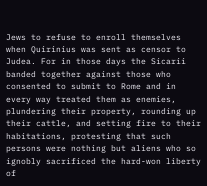Jews to refuse to enroll themselves when Quirinius was sent as censor to Judea. For in those days the Sicarii banded together against those who consented to submit to Rome and in every way treated them as enemies, plundering their property, rounding up their cattle, and setting fire to their habitations, protesting that such persons were nothing but aliens who so ignobly sacrificed the hard-won liberty of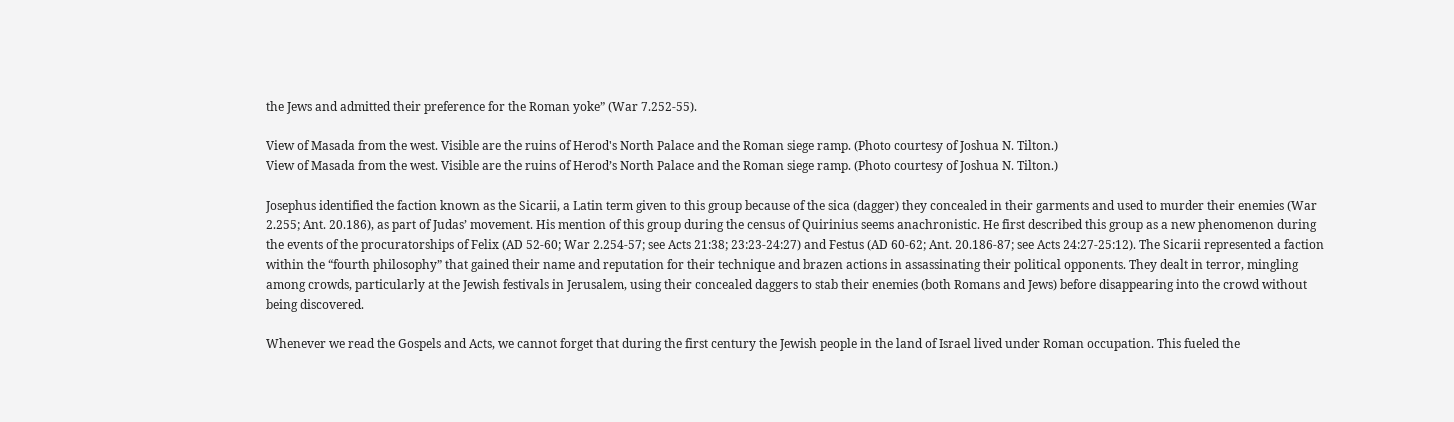the Jews and admitted their preference for the Roman yoke” (War 7.252-55).

View of Masada from the west. Visible are the ruins of Herod's North Palace and the Roman siege ramp. (Photo courtesy of Joshua N. Tilton.)
View of Masada from the west. Visible are the ruins of Herod’s North Palace and the Roman siege ramp. (Photo courtesy of Joshua N. Tilton.)

Josephus identified the faction known as the Sicarii, a Latin term given to this group because of the sica (dagger) they concealed in their garments and used to murder their enemies (War 2.255; Ant. 20.186), as part of Judas’ movement. His mention of this group during the census of Quirinius seems anachronistic. He first described this group as a new phenomenon during the events of the procuratorships of Felix (AD 52-60; War 2.254-57; see Acts 21:38; 23:23-24:27) and Festus (AD 60-62; Ant. 20.186-87; see Acts 24:27-25:12). The Sicarii represented a faction within the “fourth philosophy” that gained their name and reputation for their technique and brazen actions in assassinating their political opponents. They dealt in terror, mingling among crowds, particularly at the Jewish festivals in Jerusalem, using their concealed daggers to stab their enemies (both Romans and Jews) before disappearing into the crowd without being discovered.

Whenever we read the Gospels and Acts, we cannot forget that during the first century the Jewish people in the land of Israel lived under Roman occupation. This fueled the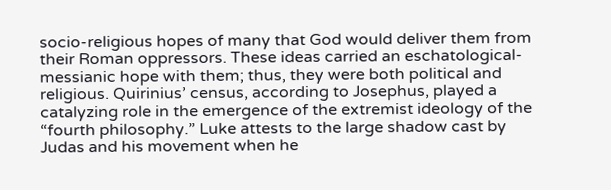socio-religious hopes of many that God would deliver them from their Roman oppressors. These ideas carried an eschatological-messianic hope with them; thus, they were both political and religious. Quirinius’ census, according to Josephus, played a catalyzing role in the emergence of the extremist ideology of the “fourth philosophy.” Luke attests to the large shadow cast by Judas and his movement when he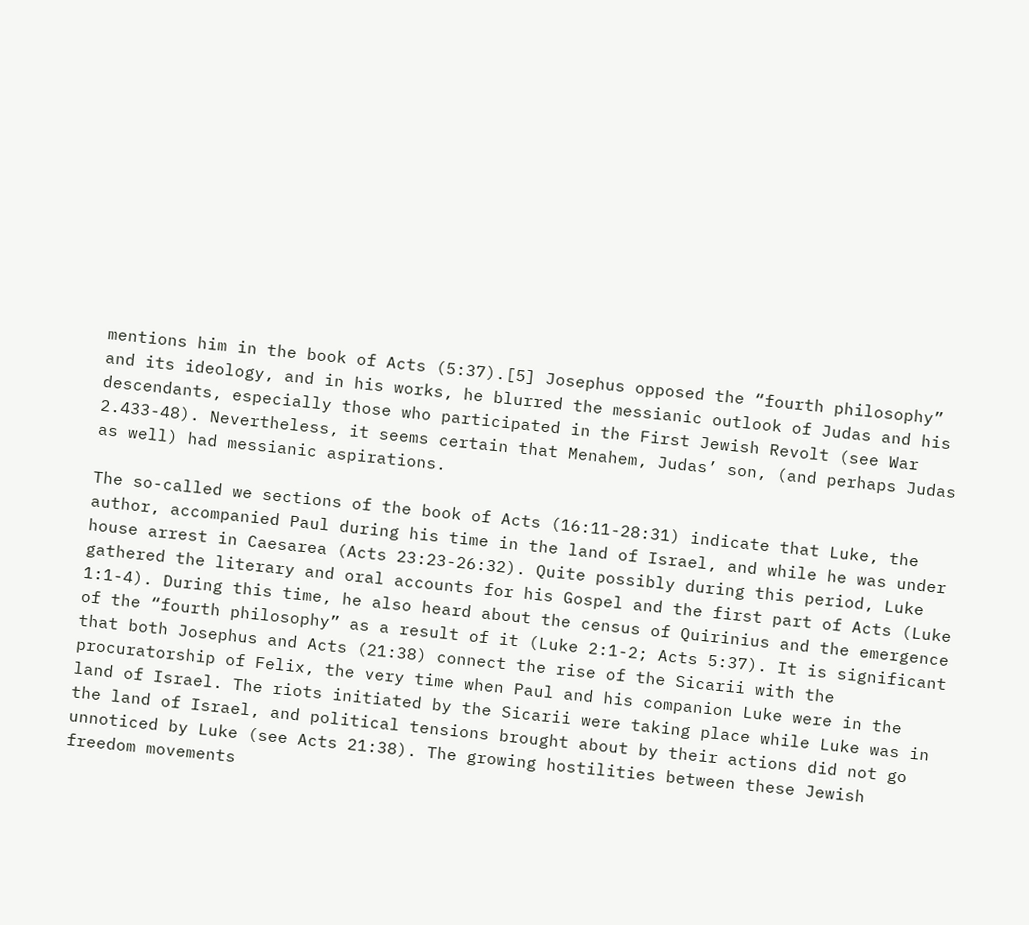mentions him in the book of Acts (5:37).[5] Josephus opposed the “fourth philosophy” and its ideology, and in his works, he blurred the messianic outlook of Judas and his descendants, especially those who participated in the First Jewish Revolt (see War 2.433-48). Nevertheless, it seems certain that Menahem, Judas’ son, (and perhaps Judas as well) had messianic aspirations.

The so-called we sections of the book of Acts (16:11-28:31) indicate that Luke, the author, accompanied Paul during his time in the land of Israel, and while he was under house arrest in Caesarea (Acts 23:23-26:32). Quite possibly during this period, Luke gathered the literary and oral accounts for his Gospel and the first part of Acts (Luke 1:1-4). During this time, he also heard about the census of Quirinius and the emergence of the “fourth philosophy” as a result of it (Luke 2:1-2; Acts 5:37). It is significant that both Josephus and Acts (21:38) connect the rise of the Sicarii with the procuratorship of Felix, the very time when Paul and his companion Luke were in the land of Israel. The riots initiated by the Sicarii were taking place while Luke was in the land of Israel, and political tensions brought about by their actions did not go unnoticed by Luke (see Acts 21:38). The growing hostilities between these Jewish freedom movements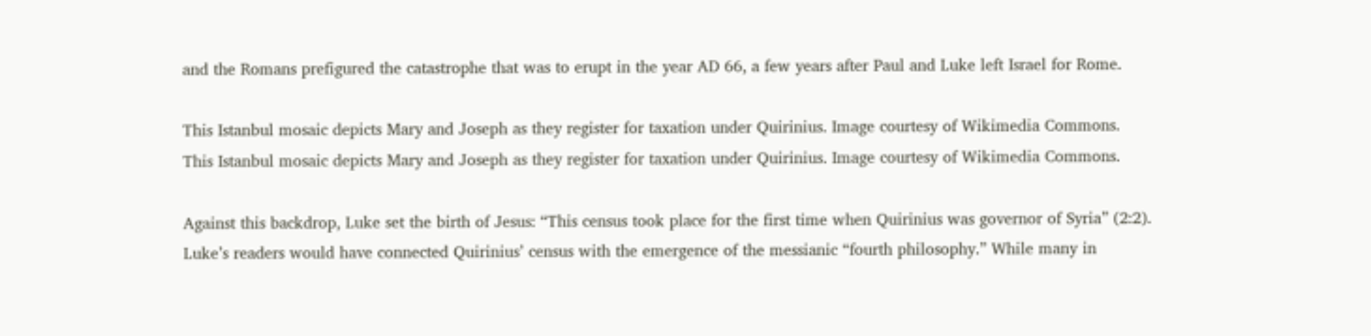and the Romans prefigured the catastrophe that was to erupt in the year AD 66, a few years after Paul and Luke left Israel for Rome.

This Istanbul mosaic depicts Mary and Joseph as they register for taxation under Quirinius. Image courtesy of Wikimedia Commons.
This Istanbul mosaic depicts Mary and Joseph as they register for taxation under Quirinius. Image courtesy of Wikimedia Commons.

Against this backdrop, Luke set the birth of Jesus: “This census took place for the first time when Quirinius was governor of Syria” (2:2). Luke’s readers would have connected Quirinius’ census with the emergence of the messianic “fourth philosophy.” While many in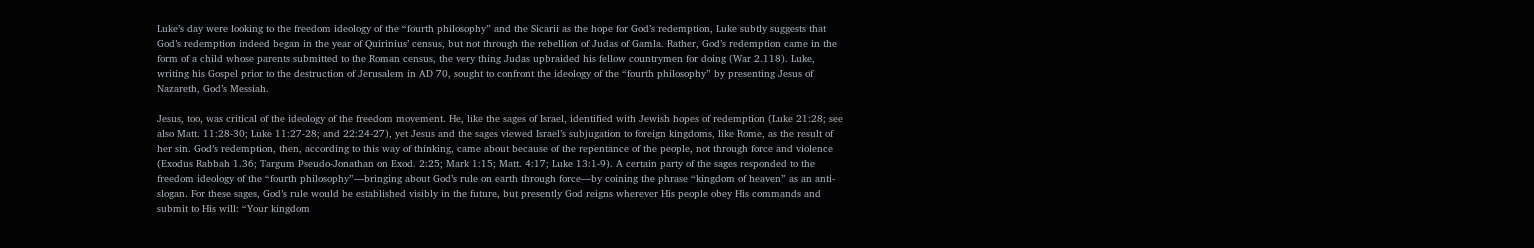Luke’s day were looking to the freedom ideology of the “fourth philosophy” and the Sicarii as the hope for God’s redemption, Luke subtly suggests that God’s redemption indeed began in the year of Quirinius’ census, but not through the rebellion of Judas of Gamla. Rather, God’s redemption came in the form of a child whose parents submitted to the Roman census, the very thing Judas upbraided his fellow countrymen for doing (War 2.118). Luke, writing his Gospel prior to the destruction of Jerusalem in AD 70, sought to confront the ideology of the “fourth philosophy” by presenting Jesus of Nazareth, God’s Messiah.

Jesus, too, was critical of the ideology of the freedom movement. He, like the sages of Israel, identified with Jewish hopes of redemption (Luke 21:28; see also Matt. 11:28-30; Luke 11:27-28; and 22:24-27), yet Jesus and the sages viewed Israel’s subjugation to foreign kingdoms, like Rome, as the result of her sin. God’s redemption, then, according to this way of thinking, came about because of the repentance of the people, not through force and violence (Exodus Rabbah 1.36; Targum Pseudo-Jonathan on Exod. 2:25; Mark 1:15; Matt. 4:17; Luke 13:1-9). A certain party of the sages responded to the freedom ideology of the “fourth philosophy”—bringing about God’s rule on earth through force—by coining the phrase “kingdom of heaven” as an anti-slogan. For these sages, God’s rule would be established visibly in the future, but presently God reigns wherever His people obey His commands and submit to His will: “Your kingdom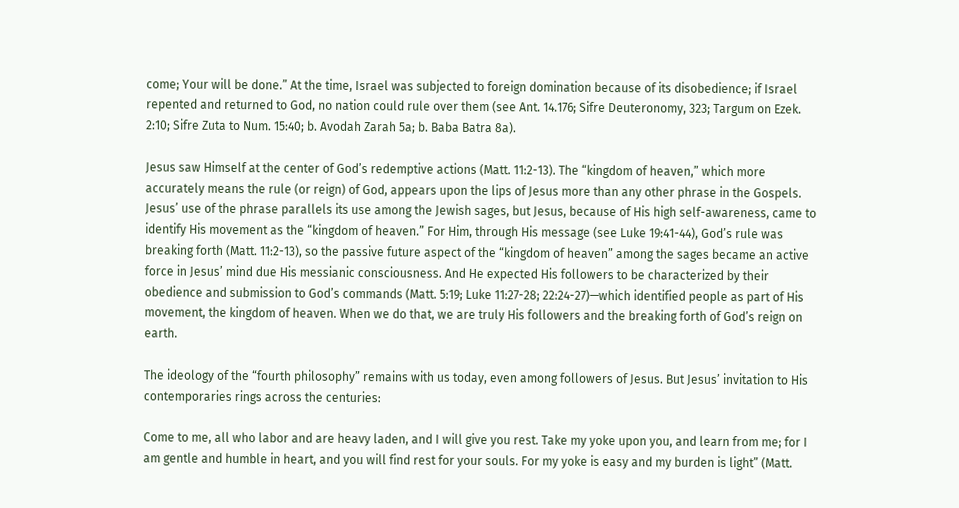come; Your will be done.” At the time, Israel was subjected to foreign domination because of its disobedience; if Israel repented and returned to God, no nation could rule over them (see Ant. 14.176; Sifre Deuteronomy, 323; Targum on Ezek. 2:10; Sifre Zuta to Num. 15:40; b. Avodah Zarah 5a; b. Baba Batra 8a).

Jesus saw Himself at the center of God’s redemptive actions (Matt. 11:2-13). The “kingdom of heaven,” which more accurately means the rule (or reign) of God, appears upon the lips of Jesus more than any other phrase in the Gospels. Jesus’ use of the phrase parallels its use among the Jewish sages, but Jesus, because of His high self-awareness, came to identify His movement as the “kingdom of heaven.” For Him, through His message (see Luke 19:41-44), God’s rule was breaking forth (Matt. 11:2-13), so the passive future aspect of the “kingdom of heaven” among the sages became an active force in Jesus’ mind due His messianic consciousness. And He expected His followers to be characterized by their obedience and submission to God’s commands (Matt. 5:19; Luke 11:27-28; 22:24-27)—which identified people as part of His movement, the kingdom of heaven. When we do that, we are truly His followers and the breaking forth of God’s reign on earth.

The ideology of the “fourth philosophy” remains with us today, even among followers of Jesus. But Jesus’ invitation to His contemporaries rings across the centuries:

Come to me, all who labor and are heavy laden, and I will give you rest. Take my yoke upon you, and learn from me; for I am gentle and humble in heart, and you will find rest for your souls. For my yoke is easy and my burden is light” (Matt.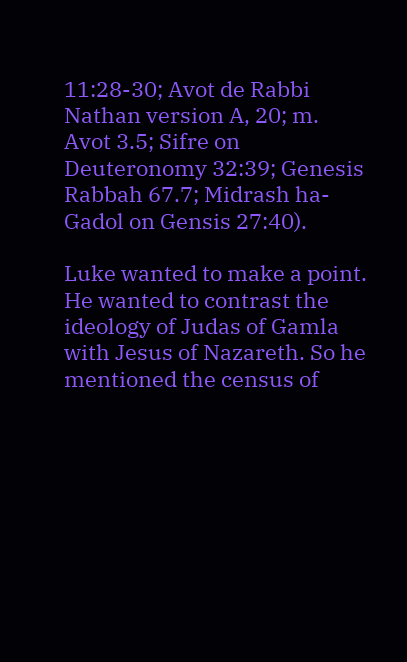11:28-30; Avot de Rabbi Nathan version A, 20; m. Avot 3.5; Sifre on Deuteronomy 32:39; Genesis Rabbah 67.7; Midrash ha-Gadol on Gensis 27:40).

Luke wanted to make a point. He wanted to contrast the ideology of Judas of Gamla with Jesus of Nazareth. So he mentioned the census of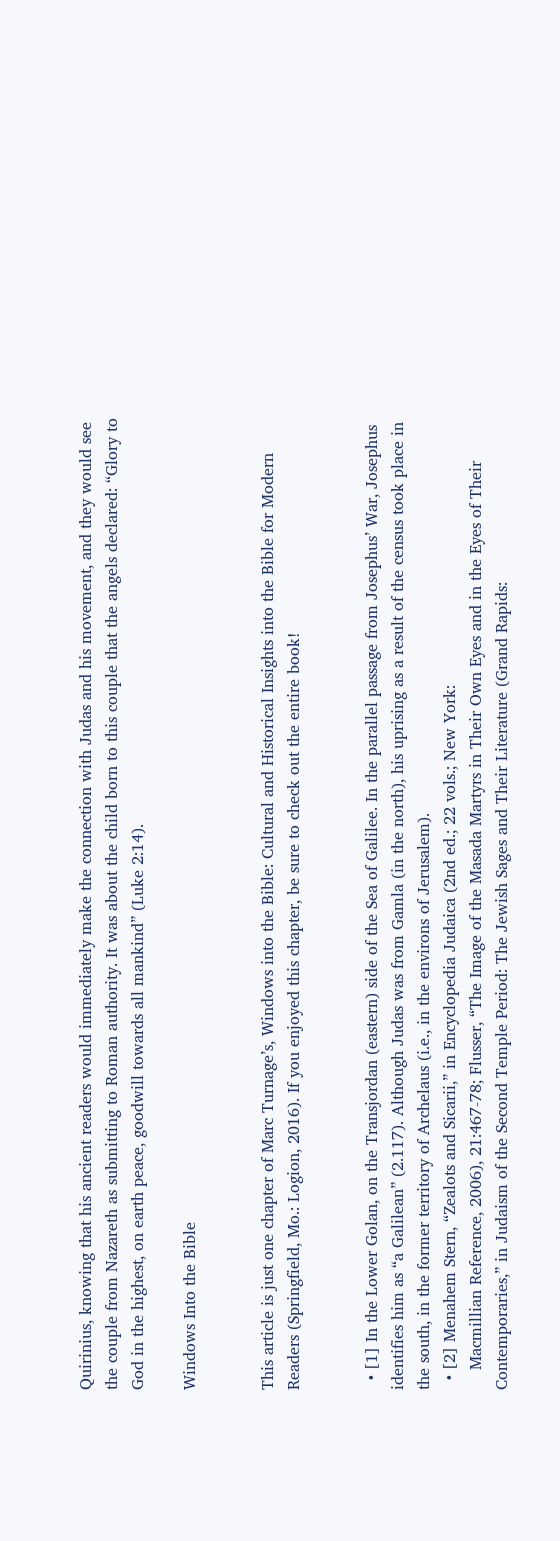Quirinius, knowing that his ancient readers would immediately make the connection with Judas and his movement, and they would see the couple from Nazareth as submitting to Roman authority. It was about the child born to this couple that the angels declared: “Glory to God in the highest, on earth peace, goodwill towards all mankind” (Luke 2:14).

Windows Into the Bible


This article is just one chapter of Marc Turnage’s, Windows into the Bible: Cultural and Historical Insights into the Bible for Modern Readers (Springfield, Mo.: Logion, 2016). If you enjoyed this chapter, be sure to check out the entire book!


  • [1] In the Lower Golan, on the Transjordan (eastern) side of the Sea of Galilee. In the parallel passage from Josephus’ War, Josephus identifies him as “a Galilean” (2.117). Although Judas was from Gamla (in the north), his uprising as a result of the census took place in the south, in the former territory of Archelaus (i.e., in the environs of Jerusalem).
  • [2] Menahem Stern, “Zealots and Sicarii,” in Encyclopedia Judaica (2nd ed.; 22 vols.; New York:
    Macmillian Reference, 2006), 21:467-78; Flusser, “The Image of the Masada Martyrs in Their Own Eyes and in the Eyes of Their Contemporaries,” in Judaism of the Second Temple Period: The Jewish Sages and Their Literature (Grand Rapids: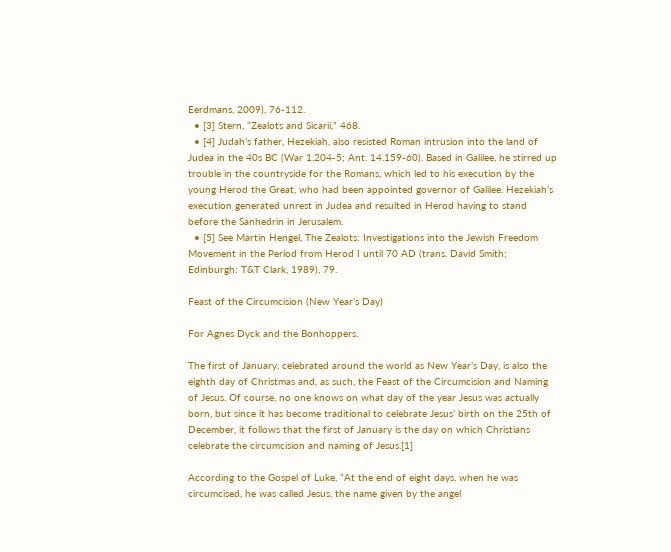Eerdmans, 2009), 76-112.
  • [3] Stern, “Zealots and Sicarii,” 468.
  • [4] Judah’s father, Hezekiah, also resisted Roman intrusion into the land of Judea in the 40s BC (War 1.204-5; Ant. 14.159-60). Based in Galilee, he stirred up trouble in the countryside for the Romans, which led to his execution by the young Herod the Great, who had been appointed governor of Galilee. Hezekiah’s execution generated unrest in Judea and resulted in Herod having to stand before the Sanhedrin in Jerusalem.
  • [5] See Martin Hengel, The Zealots: Investigations into the Jewish Freedom Movement in the Period from Herod I until 70 AD (trans. David Smith; Edinburgh: T&T Clark, 1989), 79.

Feast of the Circumcision (New Year’s Day)

For Agnes Dyck and the Bonhoppers.

The first of January, celebrated around the world as New Year’s Day, is also the eighth day of Christmas and, as such, the Feast of the Circumcision and Naming of Jesus. Of course, no one knows on what day of the year Jesus was actually born, but since it has become traditional to celebrate Jesus’ birth on the 25th of December, it follows that the first of January is the day on which Christians celebrate the circumcision and naming of Jesus.[1]

According to the Gospel of Luke, “At the end of eight days, when he was circumcised, he was called Jesus, the name given by the angel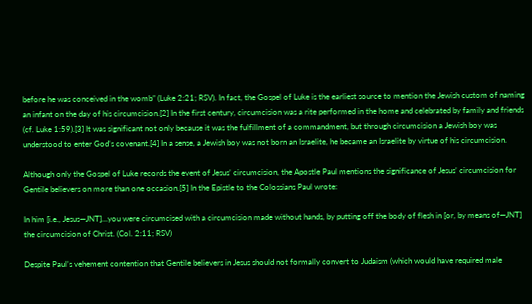before he was conceived in the womb” (Luke 2:21; RSV). In fact, the Gospel of Luke is the earliest source to mention the Jewish custom of naming an infant on the day of his circumcision.[2] In the first century, circumcision was a rite performed in the home and celebrated by family and friends (cf. Luke 1:59).[3] It was significant not only because it was the fulfillment of a commandment, but through circumcision a Jewish boy was understood to enter God’s covenant.[4] In a sense, a Jewish boy was not born an Israelite, he became an Israelite by virtue of his circumcision.

Although only the Gospel of Luke records the event of Jesus’ circumcision, the Apostle Paul mentions the significance of Jesus’ circumcision for Gentile believers on more than one occasion.[5] In the Epistle to the Colossians Paul wrote:

In him [i.e., Jesus—JNT]…you were circumcised with a circumcision made without hands, by putting off the body of flesh in [or, by means of—JNT] the circumcision of Christ. (Col. 2:11; RSV)

Despite Paul’s vehement contention that Gentile believers in Jesus should not formally convert to Judaism (which would have required male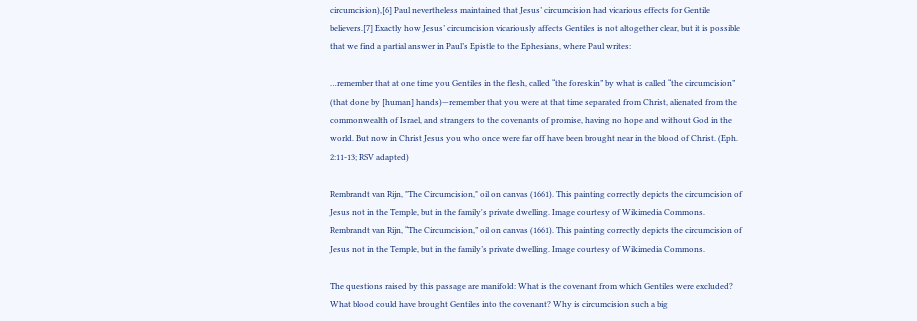circumcision),[6] Paul nevertheless maintained that Jesus’ circumcision had vicarious effects for Gentile believers.[7] Exactly how Jesus’ circumcision vicariously affects Gentiles is not altogether clear, but it is possible that we find a partial answer in Paul’s Epistle to the Ephesians, where Paul writes:

…remember that at one time you Gentiles in the flesh, called “the foreskin” by what is called “the circumcision” (that done by [human] hands)—remember that you were at that time separated from Christ, alienated from the commonwealth of Israel, and strangers to the covenants of promise, having no hope and without God in the world. But now in Christ Jesus you who once were far off have been brought near in the blood of Christ. (Eph. 2:11-13; RSV adapted)

Rembrandt van Rijn, "The Circumcision," oil on canvas (1661). This painting correctly depicts the circumcision of Jesus not in the Temple, but in the family's private dwelling. Image courtesy of Wikimedia Commons.
Rembrandt van Rijn, “The Circumcision,” oil on canvas (1661). This painting correctly depicts the circumcision of Jesus not in the Temple, but in the family’s private dwelling. Image courtesy of Wikimedia Commons.

The questions raised by this passage are manifold: What is the covenant from which Gentiles were excluded? What blood could have brought Gentiles into the covenant? Why is circumcision such a big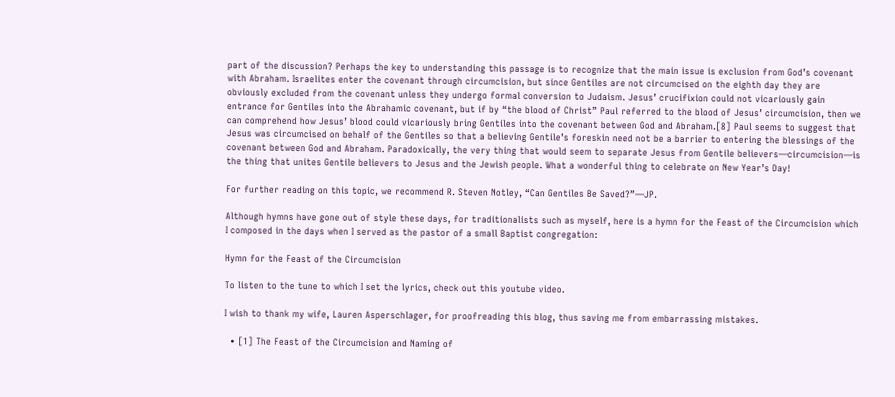part of the discussion? Perhaps the key to understanding this passage is to recognize that the main issue is exclusion from God’s covenant with Abraham. Israelites enter the covenant through circumcision, but since Gentiles are not circumcised on the eighth day they are obviously excluded from the covenant unless they undergo formal conversion to Judaism. Jesus’ crucifixion could not vicariously gain entrance for Gentiles into the Abrahamic covenant, but if by “the blood of Christ” Paul referred to the blood of Jesus’ circumcision, then we can comprehend how Jesus’ blood could vicariously bring Gentiles into the covenant between God and Abraham.[8] Paul seems to suggest that Jesus was circumcised on behalf of the Gentiles so that a believing Gentile’s foreskin need not be a barrier to entering the blessings of the covenant between God and Abraham. Paradoxically, the very thing that would seem to separate Jesus from Gentile believers—circumcision—is the thing that unites Gentile believers to Jesus and the Jewish people. What a wonderful thing to celebrate on New Year’s Day!

For further reading on this topic, we recommend R. Steven Notley, “Can Gentiles Be Saved?”—JP.

Although hymns have gone out of style these days, for traditionalists such as myself, here is a hymn for the Feast of the Circumcision which I composed in the days when I served as the pastor of a small Baptist congregation:

Hymn for the Feast of the Circumcision

To listen to the tune to which I set the lyrics, check out this youtube video.

I wish to thank my wife, Lauren Asperschlager, for proofreading this blog, thus saving me from embarrassing mistakes.

  • [1] The Feast of the Circumcision and Naming of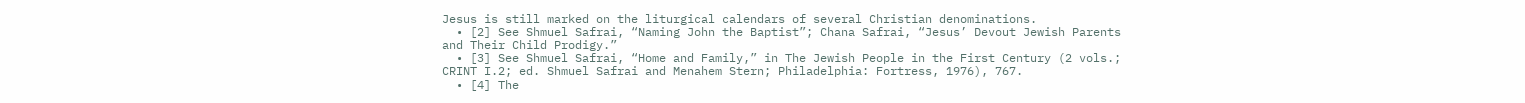Jesus is still marked on the liturgical calendars of several Christian denominations.
  • [2] See Shmuel Safrai, “Naming John the Baptist”; Chana Safrai, “Jesus’ Devout Jewish Parents and Their Child Prodigy.”
  • [3] See Shmuel Safrai, “Home and Family,” in The Jewish People in the First Century (2 vols.; CRINT I.2; ed. Shmuel Safrai and Menahem Stern; Philadelphia: Fortress, 1976), 767.
  • [4] The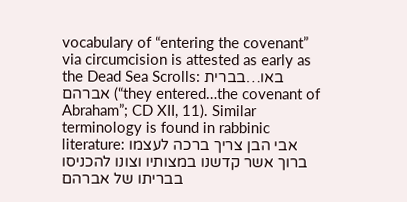vocabulary of “entering the covenant” via circumcision is attested as early as the Dead Sea Scrolls: באו…בברית אברהם (“they entered…the covenant of Abraham”; CD XII, 11). Similar terminology is found in rabbinic literature: אבי הבן צריך ברכה לעצמו ברוך אשר קדשנו במצותיו וצונו להכניסו בבריתו של אברהם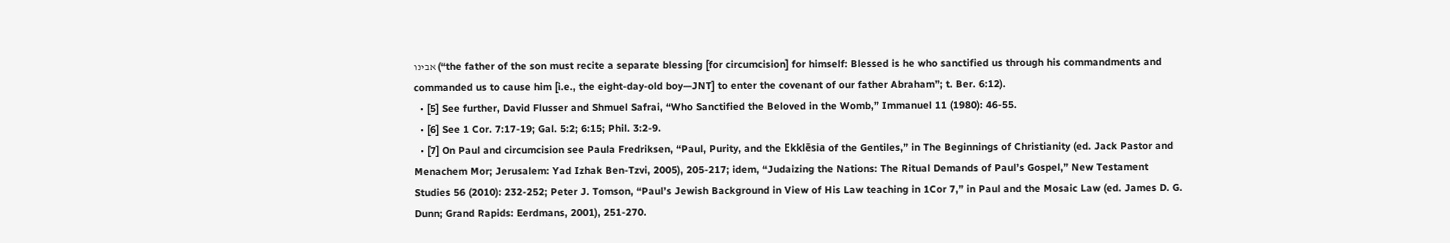אבינו (“the father of the son must recite a separate blessing [for circumcision] for himself: Blessed is he who sanctified us through his commandments and commanded us to cause him [i.e., the eight-day-old boy—JNT] to enter the covenant of our father Abraham”; t. Ber. 6:12).
  • [5] See further, David Flusser and Shmuel Safrai, “Who Sanctified the Beloved in the Womb,” Immanuel 11 (1980): 46-55.
  • [6] See 1 Cor. 7:17-19; Gal. 5:2; 6:15; Phil. 3:2-9.
  • [7] On Paul and circumcision see Paula Fredriksen, “Paul, Purity, and the Ekklēsia of the Gentiles,” in The Beginnings of Christianity (ed. Jack Pastor and Menachem Mor; Jerusalem: Yad Izhak Ben-Tzvi, 2005), 205-217; idem, “Judaizing the Nations: The Ritual Demands of Paul’s Gospel,” New Testament Studies 56 (2010): 232-252; Peter J. Tomson, “Paul’s Jewish Background in View of His Law teaching in 1Cor 7,” in Paul and the Mosaic Law (ed. James D. G. Dunn; Grand Rapids: Eerdmans, 2001), 251-270.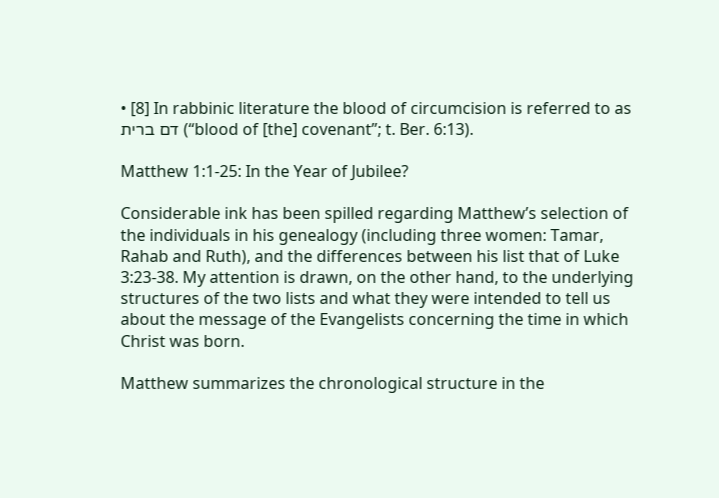• [8] In rabbinic literature the blood of circumcision is referred to as דם ברית (“blood of [the] covenant”; t. Ber. 6:13).

Matthew 1:1-25: In the Year of Jubilee?

Considerable ink has been spilled regarding Matthew’s selection of the individuals in his genealogy (including three women: Tamar, Rahab and Ruth), and the differences between his list that of Luke 3:23-38. My attention is drawn, on the other hand, to the underlying structures of the two lists and what they were intended to tell us about the message of the Evangelists concerning the time in which Christ was born.

Matthew summarizes the chronological structure in the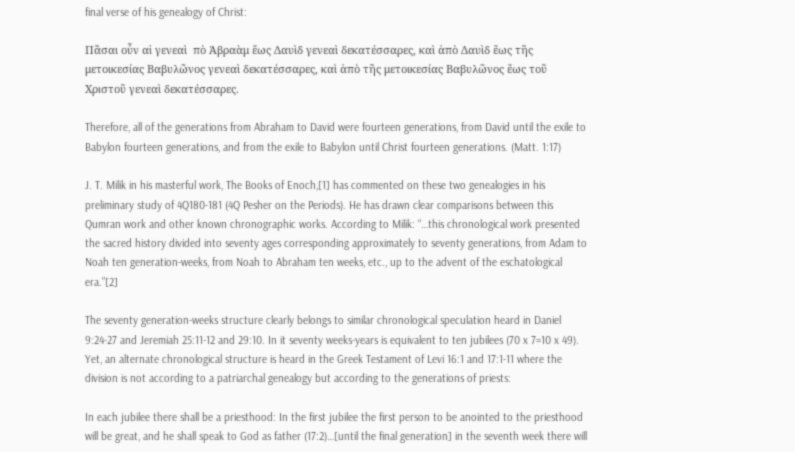final verse of his genealogy of Christ:

Πᾶσαι οὖν αἱ γενεαὶ  πὸ Ἀβραὰμ ἕως Δαυὶδ γενεαὶ δεκατέσσαρες, καὶ ἀπὸ Δαυὶδ ἕως τῆς μετοικεσίας Βαβυλῶνος γενεαὶ δεκατέσσαρες, καὶ ἀπὸ τῆς μετοικεσίας Βαβυλῶνος ἕως τοῦ Χριστοῦ γενεαὶ δεκατέσσαρες.

Therefore, all of the generations from Abraham to David were fourteen generations, from David until the exile to Babylon fourteen generations, and from the exile to Babylon until Christ fourteen generations. (Matt. 1:17)

J. T. Milik in his masterful work, The Books of Enoch,[1] has commented on these two genealogies in his preliminary study of 4Q180-181 (4Q Pesher on the Periods). He has drawn clear comparisons between this Qumran work and other known chronographic works. According to Milik: “…this chronological work presented the sacred history divided into seventy ages corresponding approximately to seventy generations, from Adam to Noah ten generation-weeks, from Noah to Abraham ten weeks, etc., up to the advent of the eschatological era.”[2]

The seventy generation-weeks structure clearly belongs to similar chronological speculation heard in Daniel 9:24-27 and Jeremiah 25:11-12 and 29:10. In it seventy weeks-years is equivalent to ten jubilees (70 x 7=10 x 49). Yet, an alternate chronological structure is heard in the Greek Testament of Levi 16:1 and 17:1-11 where the division is not according to a patriarchal genealogy but according to the generations of priests:

In each jubilee there shall be a priesthood: In the first jubilee the first person to be anointed to the priesthood will be great, and he shall speak to God as father (17:2)…[until the final generation] in the seventh week there will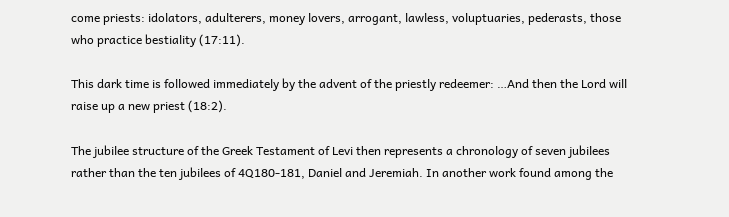come priests: idolators, adulterers, money lovers, arrogant, lawless, voluptuaries, pederasts, those who practice bestiality (17:11).

This dark time is followed immediately by the advent of the priestly redeemer: …And then the Lord will raise up a new priest (18:2).

The jubilee structure of the Greek Testament of Levi then represents a chronology of seven jubilees rather than the ten jubilees of 4Q180-181, Daniel and Jeremiah. In another work found among the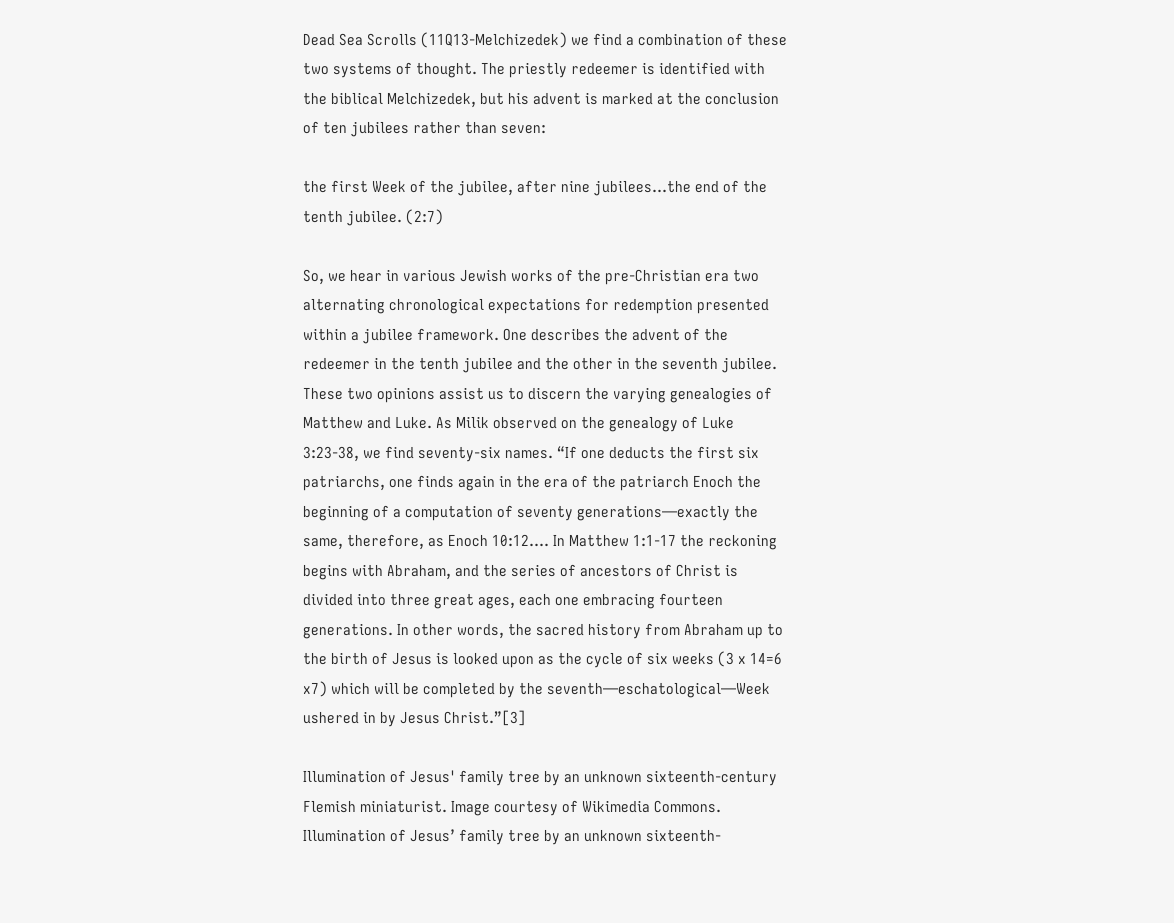Dead Sea Scrolls (11Q13-Melchizedek) we find a combination of these two systems of thought. The priestly redeemer is identified with the biblical Melchizedek, but his advent is marked at the conclusion of ten jubilees rather than seven:

the first Week of the jubilee, after nine jubilees…the end of the tenth jubilee. (2:7)

So, we hear in various Jewish works of the pre-Christian era two alternating chronological expectations for redemption presented within a jubilee framework. One describes the advent of the redeemer in the tenth jubilee and the other in the seventh jubilee. These two opinions assist us to discern the varying genealogies of Matthew and Luke. As Milik observed on the genealogy of Luke 3:23-38, we find seventy-six names. “If one deducts the first six patriarchs, one finds again in the era of the patriarch Enoch the beginning of a computation of seventy generations—exactly the same, therefore, as Enoch 10:12…. In Matthew 1:1-17 the reckoning begins with Abraham, and the series of ancestors of Christ is divided into three great ages, each one embracing fourteen generations. In other words, the sacred history from Abraham up to the birth of Jesus is looked upon as the cycle of six weeks (3 x 14=6 x7) which will be completed by the seventh—eschatological—Week ushered in by Jesus Christ.”[3]

Illumination of Jesus' family tree by an unknown sixteenth-century Flemish miniaturist. Image courtesy of Wikimedia Commons.
Illumination of Jesus’ family tree by an unknown sixteenth-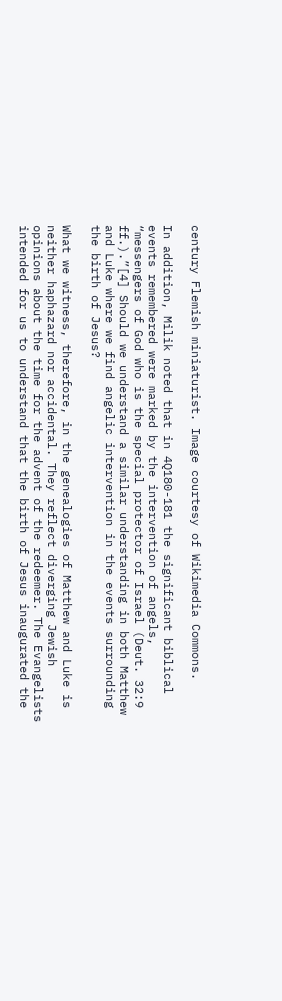century Flemish miniaturist. Image courtesy of Wikimedia Commons.

In addition, Milik noted that in 4Q180-181 the significant biblical events remembered were marked by the intervention of angels, “messengers of God who is the special protector of Israel (Deut. 32:9 ff.).”[4] Should we understand a similar understanding in both Matthew and Luke where we find angelic intervention in the events surrounding the birth of Jesus?

What we witness, therefore, in the genealogies of Matthew and Luke is neither haphazard nor accidental. They reflect diverging Jewish opinions about the time for the advent of the redeemer. The Evangelists intended for us to understand that the birth of Jesus inaugurated the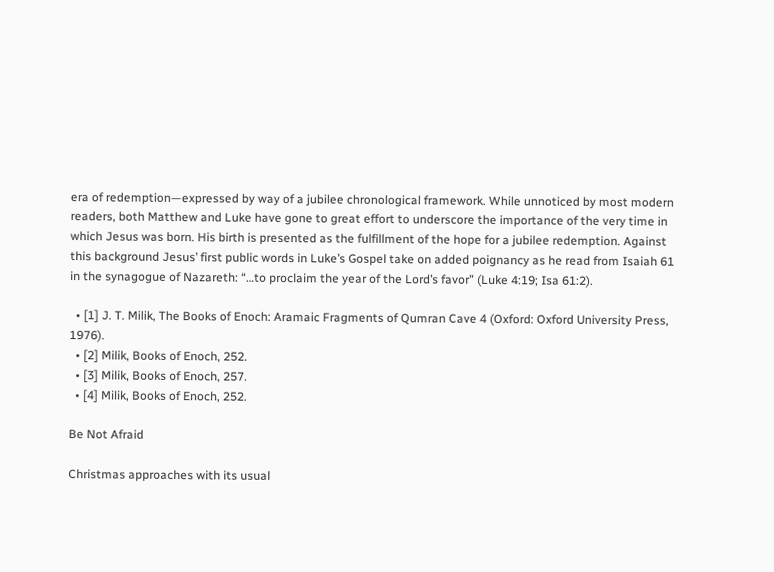era of redemption—expressed by way of a jubilee chronological framework. While unnoticed by most modern readers, both Matthew and Luke have gone to great effort to underscore the importance of the very time in which Jesus was born. His birth is presented as the fulfillment of the hope for a jubilee redemption. Against this background Jesus’ first public words in Luke’s Gospel take on added poignancy as he read from Isaiah 61 in the synagogue of Nazareth: “…to proclaim the year of the Lord’s favor” (Luke 4:19; Isa 61:2).

  • [1] J. T. Milik, The Books of Enoch: Aramaic Fragments of Qumran Cave 4 (Oxford: Oxford University Press, 1976).
  • [2] Milik, Books of Enoch, 252.
  • [3] Milik, Books of Enoch, 257.
  • [4] Milik, Books of Enoch, 252.

Be Not Afraid

Christmas approaches with its usual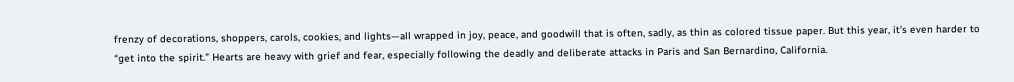frenzy of decorations, shoppers, carols, cookies, and lights—all wrapped in joy, peace, and goodwill that is often, sadly, as thin as colored tissue paper. But this year, it’s even harder to “get into the spirit.” Hearts are heavy with grief and fear, especially following the deadly and deliberate attacks in Paris and San Bernardino, California.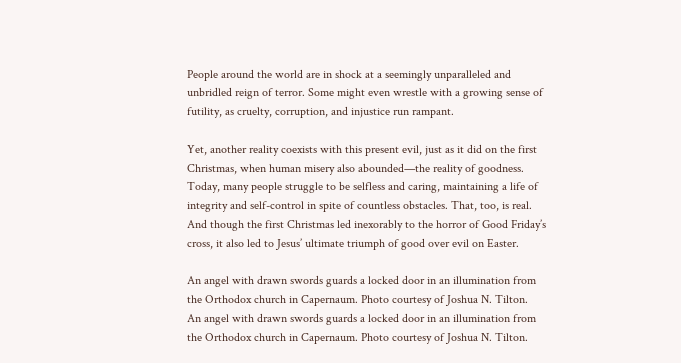People around the world are in shock at a seemingly unparalleled and unbridled reign of terror. Some might even wrestle with a growing sense of futility, as cruelty, corruption, and injustice run rampant.

Yet, another reality coexists with this present evil, just as it did on the first Christmas, when human misery also abounded—the reality of goodness. Today, many people struggle to be selfless and caring, maintaining a life of integrity and self-control in spite of countless obstacles. That, too, is real. And though the first Christmas led inexorably to the horror of Good Friday’s cross, it also led to Jesus’ ultimate triumph of good over evil on Easter.

An angel with drawn swords guards a locked door in an illumination from the Orthodox church in Capernaum. Photo courtesy of Joshua N. Tilton.
An angel with drawn swords guards a locked door in an illumination from the Orthodox church in Capernaum. Photo courtesy of Joshua N. Tilton.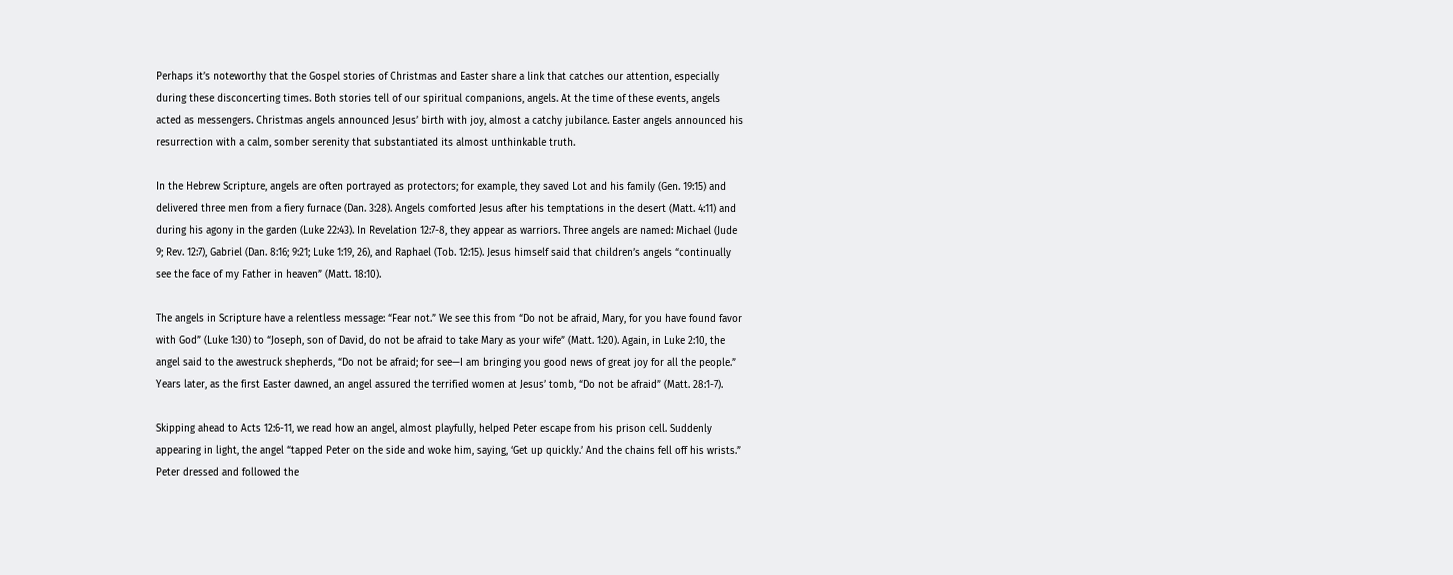Perhaps it’s noteworthy that the Gospel stories of Christmas and Easter share a link that catches our attention, especially during these disconcerting times. Both stories tell of our spiritual companions, angels. At the time of these events, angels acted as messengers. Christmas angels announced Jesus’ birth with joy, almost a catchy jubilance. Easter angels announced his resurrection with a calm, somber serenity that substantiated its almost unthinkable truth.

In the Hebrew Scripture, angels are often portrayed as protectors; for example, they saved Lot and his family (Gen. 19:15) and delivered three men from a fiery furnace (Dan. 3:28). Angels comforted Jesus after his temptations in the desert (Matt. 4:11) and during his agony in the garden (Luke 22:43). In Revelation 12:7-8, they appear as warriors. Three angels are named: Michael (Jude 9; Rev. 12:7), Gabriel (Dan. 8:16; 9:21; Luke 1:19, 26), and Raphael (Tob. 12:15). Jesus himself said that children’s angels “continually see the face of my Father in heaven” (Matt. 18:10).

The angels in Scripture have a relentless message: “Fear not.” We see this from “Do not be afraid, Mary, for you have found favor with God” (Luke 1:30) to “Joseph, son of David, do not be afraid to take Mary as your wife” (Matt. 1:20). Again, in Luke 2:10, the angel said to the awestruck shepherds, “Do not be afraid; for see—I am bringing you good news of great joy for all the people.” Years later, as the first Easter dawned, an angel assured the terrified women at Jesus’ tomb, “Do not be afraid” (Matt. 28:1-7).

Skipping ahead to Acts 12:6-11, we read how an angel, almost playfully, helped Peter escape from his prison cell. Suddenly appearing in light, the angel “tapped Peter on the side and woke him, saying, ‘Get up quickly.’ And the chains fell off his wrists.” Peter dressed and followed the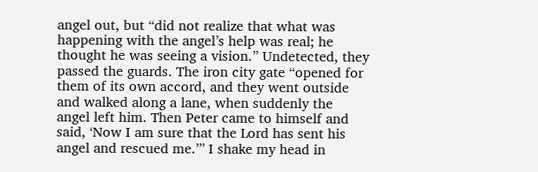angel out, but “did not realize that what was happening with the angel’s help was real; he thought he was seeing a vision.” Undetected, they passed the guards. The iron city gate “opened for them of its own accord, and they went outside and walked along a lane, when suddenly the angel left him. Then Peter came to himself and said, ‘Now I am sure that the Lord has sent his angel and rescued me.’” I shake my head in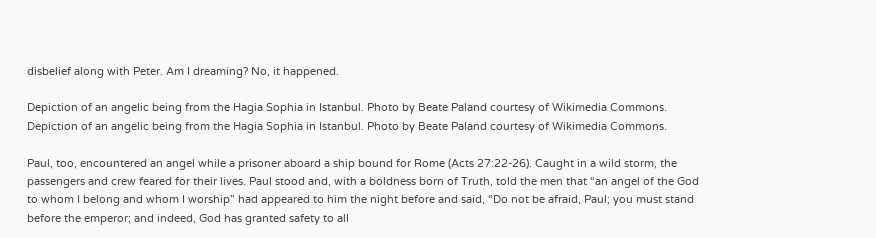disbelief along with Peter. Am I dreaming? No, it happened.

Depiction of an angelic being from the Hagia Sophia in Istanbul. Photo by Beate Paland courtesy of Wikimedia Commons.
Depiction of an angelic being from the Hagia Sophia in Istanbul. Photo by Beate Paland courtesy of Wikimedia Commons.

Paul, too, encountered an angel while a prisoner aboard a ship bound for Rome (Acts 27:22-26). Caught in a wild storm, the passengers and crew feared for their lives. Paul stood and, with a boldness born of Truth, told the men that “an angel of the God to whom I belong and whom I worship” had appeared to him the night before and said, “Do not be afraid, Paul; you must stand before the emperor; and indeed, God has granted safety to all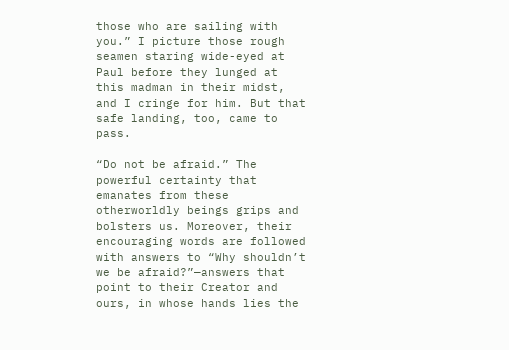those who are sailing with you.” I picture those rough seamen staring wide-eyed at Paul before they lunged at this madman in their midst, and I cringe for him. But that safe landing, too, came to pass.

“Do not be afraid.” The powerful certainty that emanates from these otherworldly beings grips and bolsters us. Moreover, their encouraging words are followed with answers to “Why shouldn’t we be afraid?”—answers that point to their Creator and ours, in whose hands lies the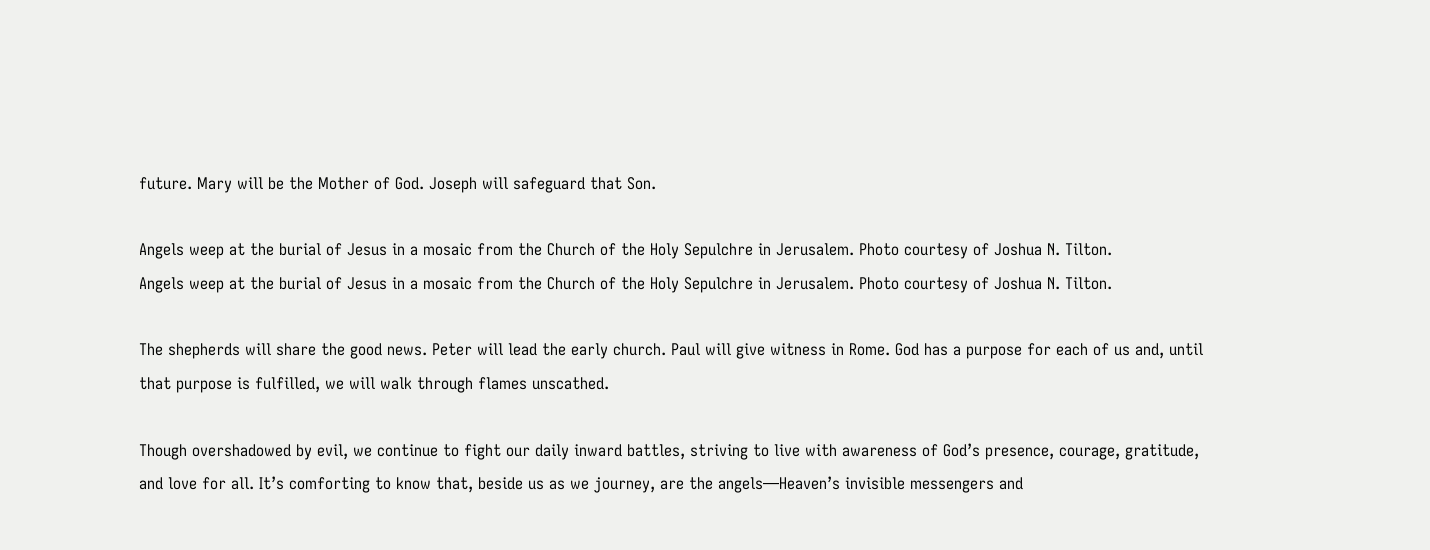future. Mary will be the Mother of God. Joseph will safeguard that Son.

Angels weep at the burial of Jesus in a mosaic from the Church of the Holy Sepulchre in Jerusalem. Photo courtesy of Joshua N. Tilton.
Angels weep at the burial of Jesus in a mosaic from the Church of the Holy Sepulchre in Jerusalem. Photo courtesy of Joshua N. Tilton.

The shepherds will share the good news. Peter will lead the early church. Paul will give witness in Rome. God has a purpose for each of us and, until that purpose is fulfilled, we will walk through flames unscathed.

Though overshadowed by evil, we continue to fight our daily inward battles, striving to live with awareness of God’s presence, courage, gratitude, and love for all. It’s comforting to know that, beside us as we journey, are the angels—Heaven’s invisible messengers and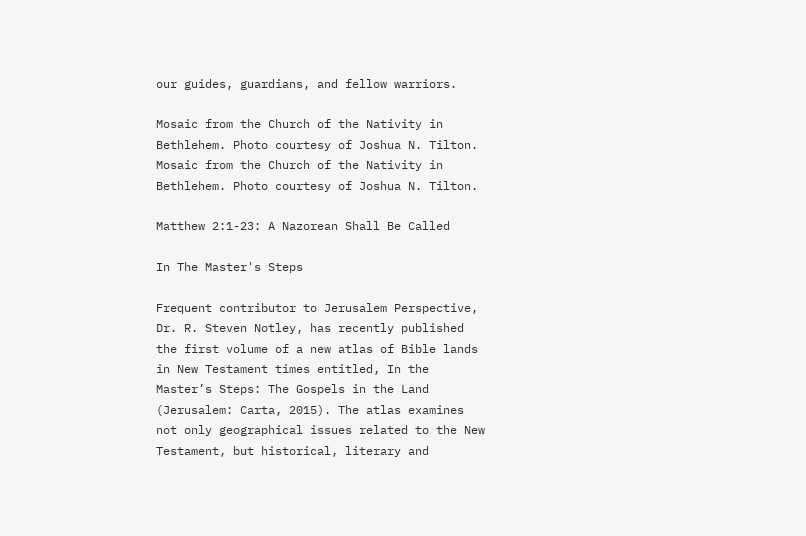our guides, guardians, and fellow warriors.

Mosaic from the Church of the Nativity in Bethlehem. Photo courtesy of Joshua N. Tilton.
Mosaic from the Church of the Nativity in Bethlehem. Photo courtesy of Joshua N. Tilton.

Matthew 2:1-23: A Nazorean Shall Be Called

In The Master's Steps

Frequent contributor to Jerusalem Perspective, Dr. R. Steven Notley, has recently published the first volume of a new atlas of Bible lands in New Testament times entitled, In the Master’s Steps: The Gospels in the Land (Jerusalem: Carta, 2015). The atlas examines not only geographical issues related to the New Testament, but historical, literary and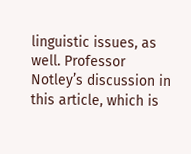linguistic issues, as well. Professor Notley’s discussion in this article, which is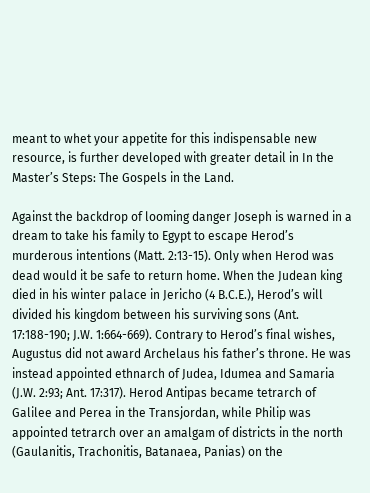meant to whet your appetite for this indispensable new resource, is further developed with greater detail in In the Master’s Steps: The Gospels in the Land.

Against the backdrop of looming danger Joseph is warned in a dream to take his family to Egypt to escape Herod’s murderous intentions (Matt. 2:13-15). Only when Herod was dead would it be safe to return home. When the Judean king died in his winter palace in Jericho (4 B.C.E.), Herod’s will divided his kingdom between his surviving sons (Ant. 17:188-190; J.W. 1:664-669). Contrary to Herod’s final wishes, Augustus did not award Archelaus his father’s throne. He was instead appointed ethnarch of Judea, Idumea and Samaria (J.W. 2:93; Ant. 17:317). Herod Antipas became tetrarch of Galilee and Perea in the Transjordan, while Philip was appointed tetrarch over an amalgam of districts in the north (Gaulanitis, Trachonitis, Batanaea, Panias) on the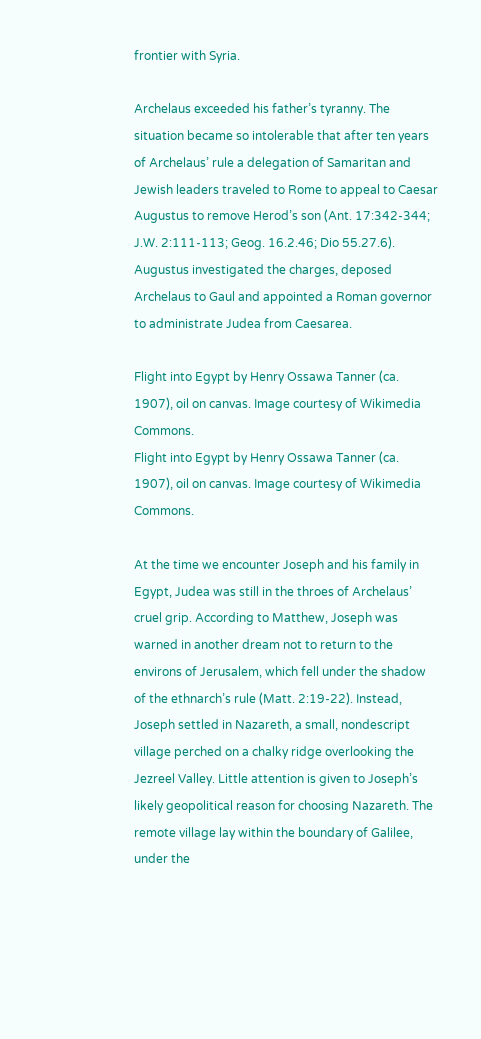frontier with Syria.

Archelaus exceeded his father’s tyranny. The situation became so intolerable that after ten years of Archelaus’ rule a delegation of Samaritan and Jewish leaders traveled to Rome to appeal to Caesar Augustus to remove Herod’s son (Ant. 17:342-344; J.W. 2:111-113; Geog. 16.2.46; Dio 55.27.6). Augustus investigated the charges, deposed Archelaus to Gaul and appointed a Roman governor to administrate Judea from Caesarea.

Flight into Egypt by Henry Ossawa Tanner (ca. 1907), oil on canvas. Image courtesy of Wikimedia Commons.
Flight into Egypt by Henry Ossawa Tanner (ca. 1907), oil on canvas. Image courtesy of Wikimedia Commons.

At the time we encounter Joseph and his family in Egypt, Judea was still in the throes of Archelaus’ cruel grip. According to Matthew, Joseph was warned in another dream not to return to the environs of Jerusalem, which fell under the shadow of the ethnarch’s rule (Matt. 2:19-22). Instead, Joseph settled in Nazareth, a small, nondescript village perched on a chalky ridge overlooking the Jezreel Valley. Little attention is given to Joseph’s likely geopolitical reason for choosing Nazareth. The remote village lay within the boundary of Galilee, under the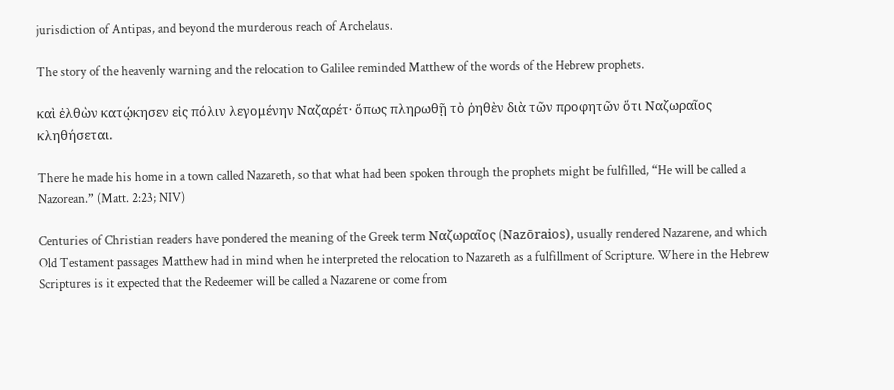jurisdiction of Antipas, and beyond the murderous reach of Archelaus.

The story of the heavenly warning and the relocation to Galilee reminded Matthew of the words of the Hebrew prophets.

καὶ ἐλθὼν κατῴκησεν εἰς πόλιν λεγομένην Ναζαρέτ· ὅπως πληρωθῇ τὸ ῥηθὲν διὰ τῶν προφητῶν ὅτι Ναζωραῖος κληθήσεται.

There he made his home in a town called Nazareth, so that what had been spoken through the prophets might be fulfilled, “He will be called a Nazorean.” (Matt. 2:23; NIV)

Centuries of Christian readers have pondered the meaning of the Greek term Ναζωραῖος (Nazōraios), usually rendered Nazarene, and which Old Testament passages Matthew had in mind when he interpreted the relocation to Nazareth as a fulfillment of Scripture. Where in the Hebrew Scriptures is it expected that the Redeemer will be called a Nazarene or come from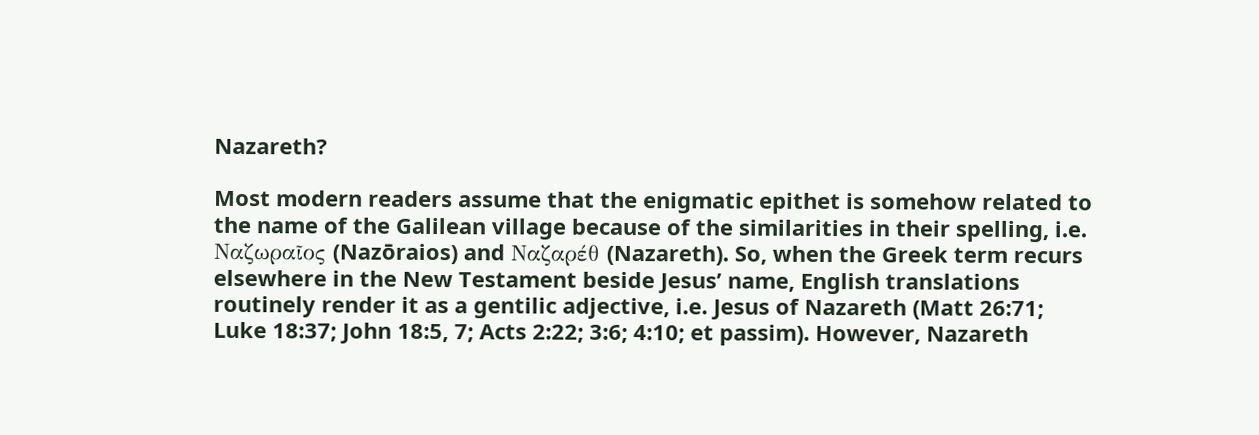Nazareth?

Most modern readers assume that the enigmatic epithet is somehow related to the name of the Galilean village because of the similarities in their spelling, i.e. Ναζωραῖος (Nazōraios) and Ναζαρέθ (Nazareth). So, when the Greek term recurs elsewhere in the New Testament beside Jesus’ name, English translations routinely render it as a gentilic adjective, i.e. Jesus of Nazareth (Matt 26:71; Luke 18:37; John 18:5, 7; Acts 2:22; 3:6; 4:10; et passim). However, Nazareth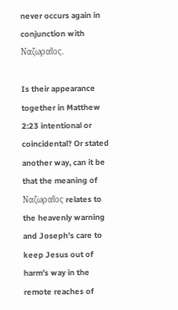never occurs again in conjunction with Ναζωραῖος.

Is their appearance together in Matthew 2:23 intentional or coincidental? Or stated another way, can it be that the meaning of Ναζωραῖος relates to the heavenly warning and Joseph’s care to keep Jesus out of harm’s way in the remote reaches of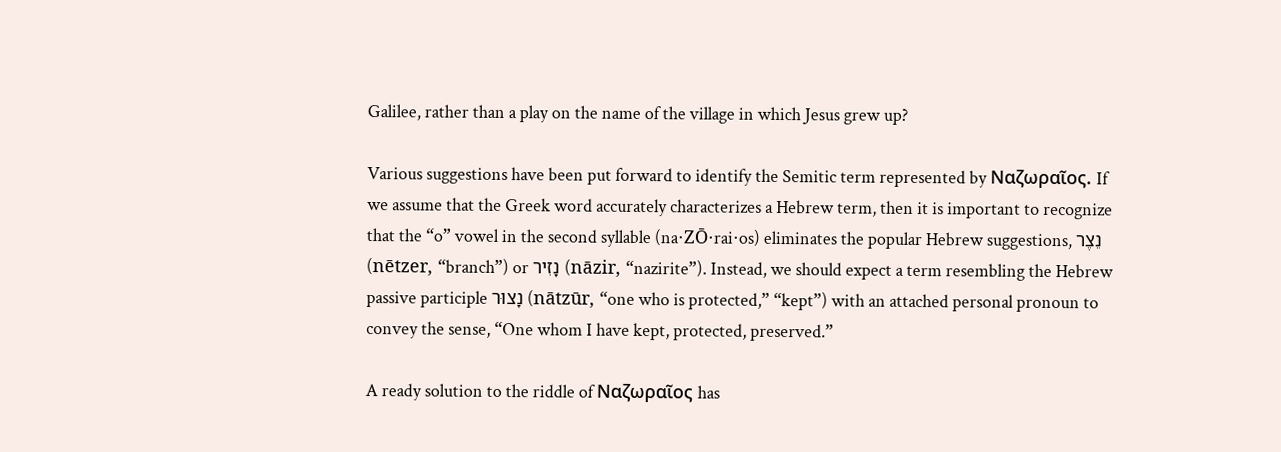Galilee, rather than a play on the name of the village in which Jesus grew up?

Various suggestions have been put forward to identify the Semitic term represented by Ναζωραῖος. If we assume that the Greek word accurately characterizes a Hebrew term, then it is important to recognize that the “o” vowel in the second syllable (na⋅ZŌ⋅rai⋅os) eliminates the popular Hebrew suggestions, נֵצֶר (nētzer, “branch”) or נָזִיר (nāzir, “nazirite”). Instead, we should expect a term resembling the Hebrew passive participle נָצוּר (nātzūr, “one who is protected,” “kept”) with an attached personal pronoun to convey the sense, “One whom I have kept, protected, preserved.”

A ready solution to the riddle of Ναζωραῖος has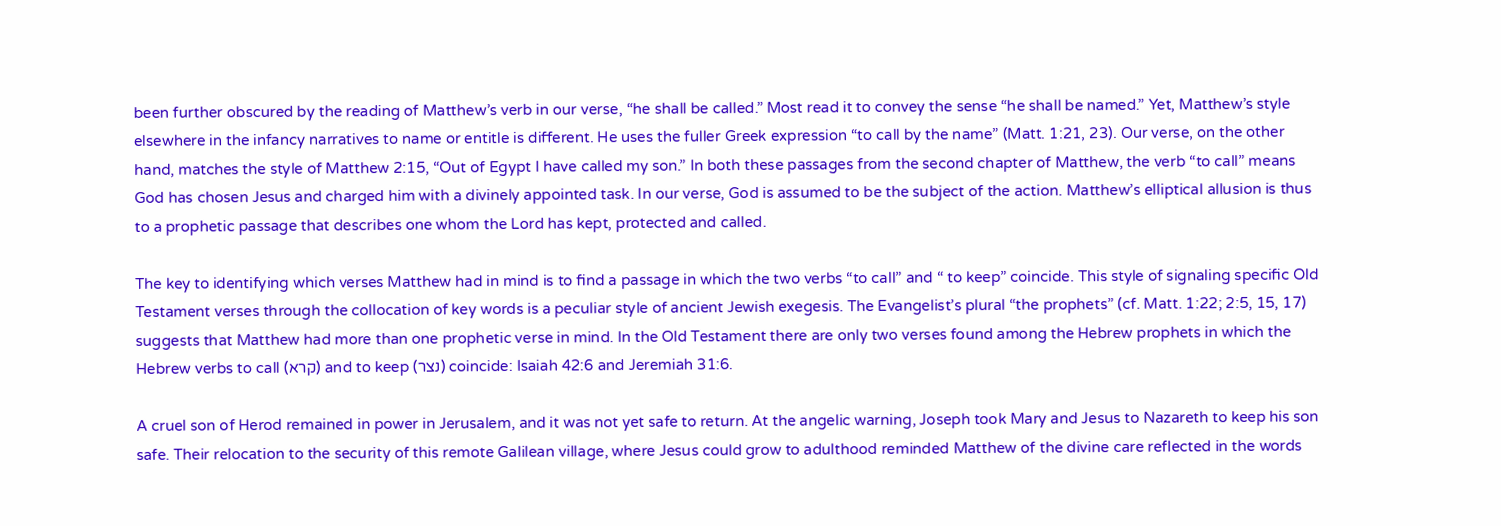been further obscured by the reading of Matthew’s verb in our verse, “he shall be called.” Most read it to convey the sense “he shall be named.” Yet, Matthew’s style elsewhere in the infancy narratives to name or entitle is different. He uses the fuller Greek expression “to call by the name” (Matt. 1:21, 23). Our verse, on the other hand, matches the style of Matthew 2:15, “Out of Egypt I have called my son.” In both these passages from the second chapter of Matthew, the verb “to call” means God has chosen Jesus and charged him with a divinely appointed task. In our verse, God is assumed to be the subject of the action. Matthew’s elliptical allusion is thus to a prophetic passage that describes one whom the Lord has kept, protected and called.

The key to identifying which verses Matthew had in mind is to find a passage in which the two verbs “to call” and “ to keep” coincide. This style of signaling specific Old Testament verses through the collocation of key words is a peculiar style of ancient Jewish exegesis. The Evangelist’s plural “the prophets” (cf. Matt. 1:22; 2:5, 15, 17) suggests that Matthew had more than one prophetic verse in mind. In the Old Testament there are only two verses found among the Hebrew prophets in which the Hebrew verbs to call (קרא) and to keep (נצר) coincide: Isaiah 42:6 and Jeremiah 31:6.

A cruel son of Herod remained in power in Jerusalem, and it was not yet safe to return. At the angelic warning, Joseph took Mary and Jesus to Nazareth to keep his son safe. Their relocation to the security of this remote Galilean village, where Jesus could grow to adulthood reminded Matthew of the divine care reflected in the words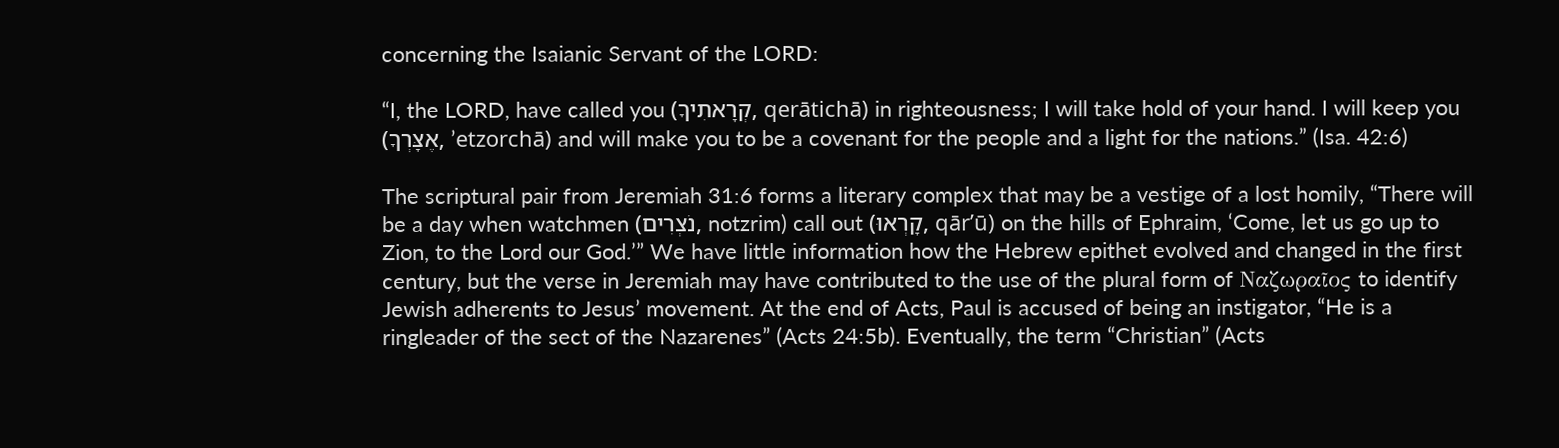concerning the Isaianic Servant of the LORD:

“I, the LORD, have called you (קְרָאתִיךָ, qerātichā) in righteousness; I will take hold of your hand. I will keep you (אֶצָּרְךָ, ’etzorchā) and will make you to be a covenant for the people and a light for the nations.” (Isa. 42:6)

The scriptural pair from Jeremiah 31:6 forms a literary complex that may be a vestige of a lost homily, “There will be a day when watchmen (נֹצְרִים, notzrim) call out (קָרְאוּ, qār’ū) on the hills of Ephraim, ‘Come, let us go up to Zion, to the Lord our God.’” We have little information how the Hebrew epithet evolved and changed in the first century, but the verse in Jeremiah may have contributed to the use of the plural form of Ναζωραῖος to identify Jewish adherents to Jesus’ movement. At the end of Acts, Paul is accused of being an instigator, “He is a ringleader of the sect of the Nazarenes” (Acts 24:5b). Eventually, the term “Christian” (Acts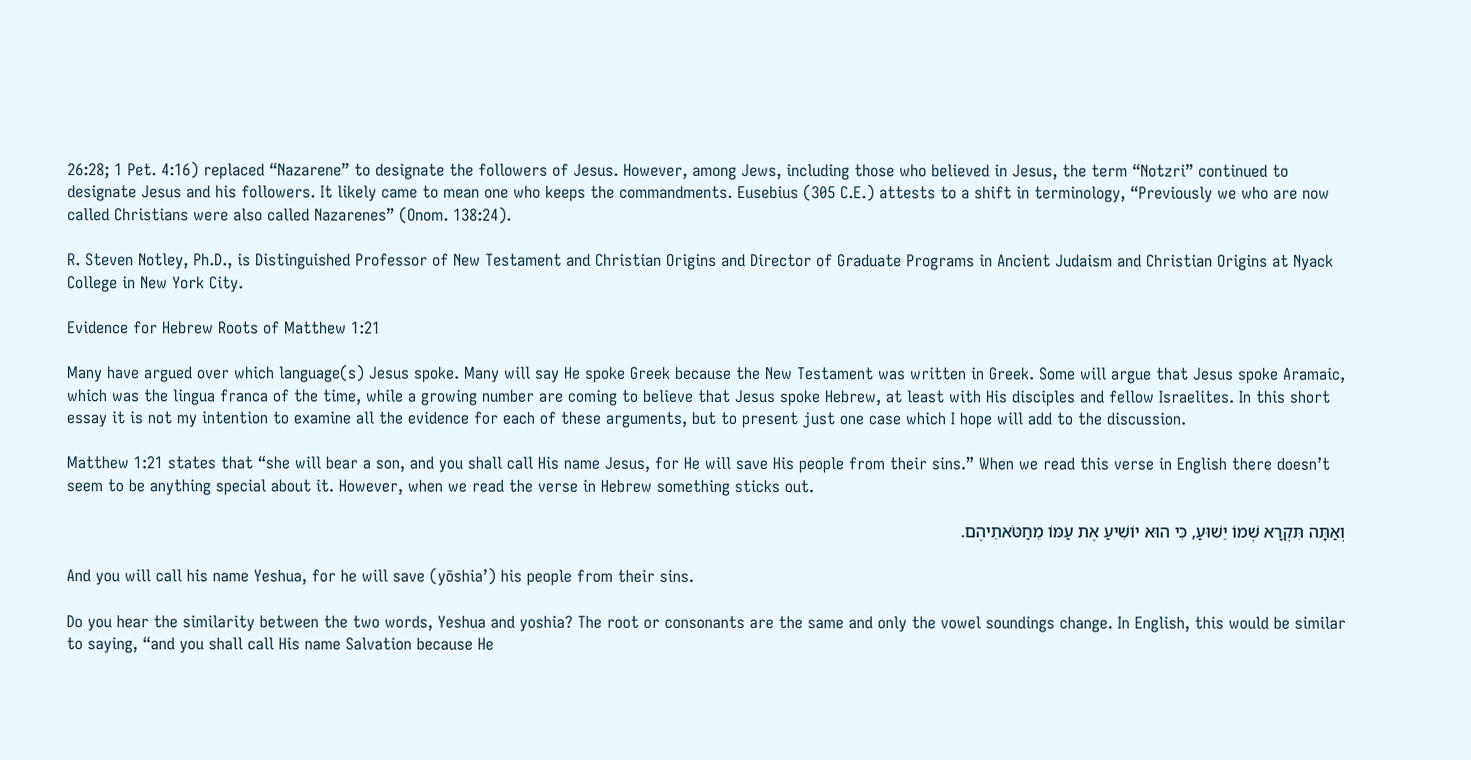26:28; 1 Pet. 4:16) replaced “Nazarene” to designate the followers of Jesus. However, among Jews, including those who believed in Jesus, the term “Notzri” continued to designate Jesus and his followers. It likely came to mean one who keeps the commandments. Eusebius (305 C.E.) attests to a shift in terminology, “Previously we who are now called Christians were also called Nazarenes” (Onom. 138:24).

R. Steven Notley, Ph.D., is Distinguished Professor of New Testament and Christian Origins and Director of Graduate Programs in Ancient Judaism and Christian Origins at Nyack College in New York City.

Evidence for Hebrew Roots of Matthew 1:21

Many have argued over which language(s) Jesus spoke. Many will say He spoke Greek because the New Testament was written in Greek. Some will argue that Jesus spoke Aramaic, which was the lingua franca of the time, while a growing number are coming to believe that Jesus spoke Hebrew, at least with His disciples and fellow Israelites. In this short essay it is not my intention to examine all the evidence for each of these arguments, but to present just one case which I hope will add to the discussion.

Matthew 1:21 states that “she will bear a son, and you shall call His name Jesus, for He will save His people from their sins.” When we read this verse in English there doesn’t seem to be anything special about it. However, when we read the verse in Hebrew something sticks out.

וְאַתָּה תִּקְרָא שְׁמוֹ יֵשׁוּעַ, כִּי הוּא יוֹשִׁיעַ אֶת עַמּוֹ מֵחַטֹּאתֵיהֶם.

And you will call his name Yeshua, for he will save (yōshia’) his people from their sins.

Do you hear the similarity between the two words, Yeshua and yoshia? The root or consonants are the same and only the vowel soundings change. In English, this would be similar to saying, “and you shall call His name Salvation because He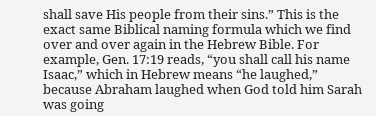shall save His people from their sins.” This is the exact same Biblical naming formula which we find over and over again in the Hebrew Bible. For example, Gen. 17:19 reads, “you shall call his name Isaac,” which in Hebrew means “he laughed,” because Abraham laughed when God told him Sarah was going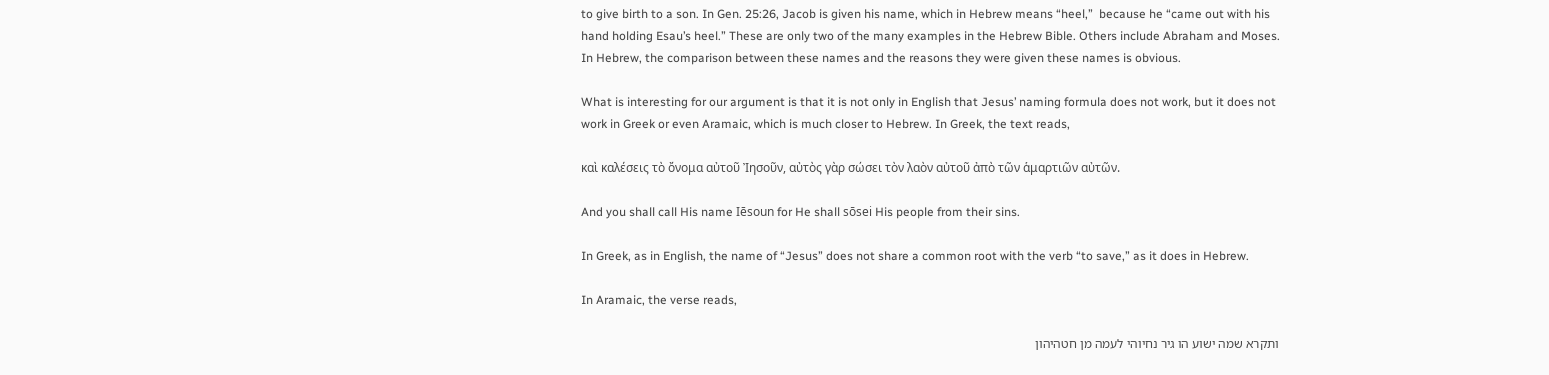to give birth to a son. In Gen. 25:26, Jacob is given his name, which in Hebrew means “heel,”  because he “came out with his hand holding Esau’s heel.” These are only two of the many examples in the Hebrew Bible. Others include Abraham and Moses. In Hebrew, the comparison between these names and the reasons they were given these names is obvious.

What is interesting for our argument is that it is not only in English that Jesus’ naming formula does not work, but it does not work in Greek or even Aramaic, which is much closer to Hebrew. In Greek, the text reads,

καὶ καλέσεις τὸ ὄνομα αὐτοῦ Ἰησοῦν, αὐτὸς γὰρ σώσει τὸν λαὸν αὐτοῦ ἀπὸ τῶν ἁμαρτιῶν αὐτῶν.

And you shall call His name Iēsoun for He shall sōsei His people from their sins.

In Greek, as in English, the name of “Jesus” does not share a common root with the verb “to save,” as it does in Hebrew.

In Aramaic, the verse reads,

ותקרא שמה ישוע הו גיר נחיוהי לעמה מן חטהיהון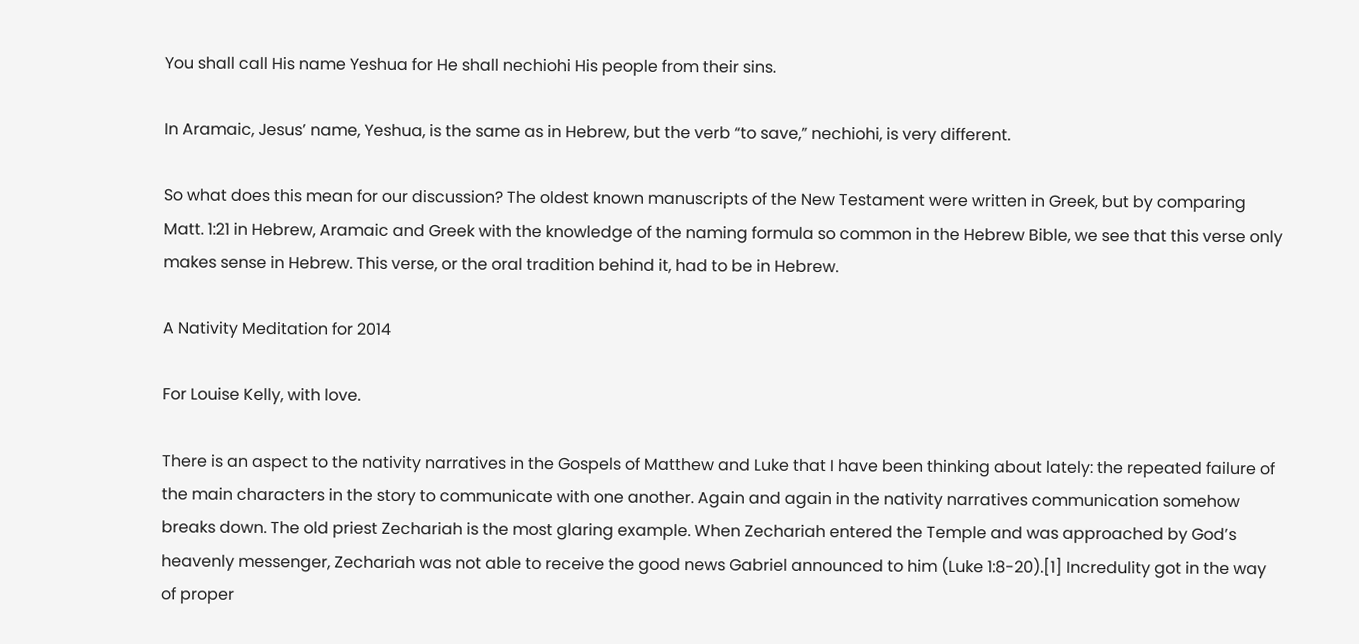You shall call His name Yeshua for He shall nechiohi His people from their sins.

In Aramaic, Jesus’ name, Yeshua, is the same as in Hebrew, but the verb “to save,” nechiohi, is very different.

So what does this mean for our discussion? The oldest known manuscripts of the New Testament were written in Greek, but by comparing Matt. 1:21 in Hebrew, Aramaic and Greek with the knowledge of the naming formula so common in the Hebrew Bible, we see that this verse only makes sense in Hebrew. This verse, or the oral tradition behind it, had to be in Hebrew.

A Nativity Meditation for 2014

For Louise Kelly, with love.

There is an aspect to the nativity narratives in the Gospels of Matthew and Luke that I have been thinking about lately: the repeated failure of the main characters in the story to communicate with one another. Again and again in the nativity narratives communication somehow breaks down. The old priest Zechariah is the most glaring example. When Zechariah entered the Temple and was approached by God’s heavenly messenger, Zechariah was not able to receive the good news Gabriel announced to him (Luke 1:8-20).[1] Incredulity got in the way of proper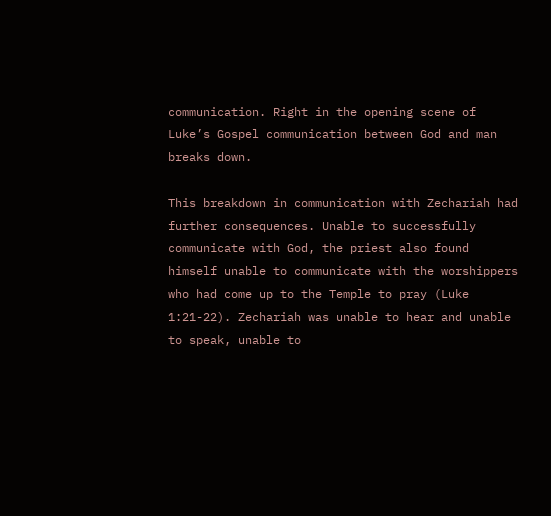communication. Right in the opening scene of Luke’s Gospel communication between God and man breaks down.

This breakdown in communication with Zechariah had further consequences. Unable to successfully communicate with God, the priest also found himself unable to communicate with the worshippers who had come up to the Temple to pray (Luke 1:21-22). Zechariah was unable to hear and unable to speak, unable to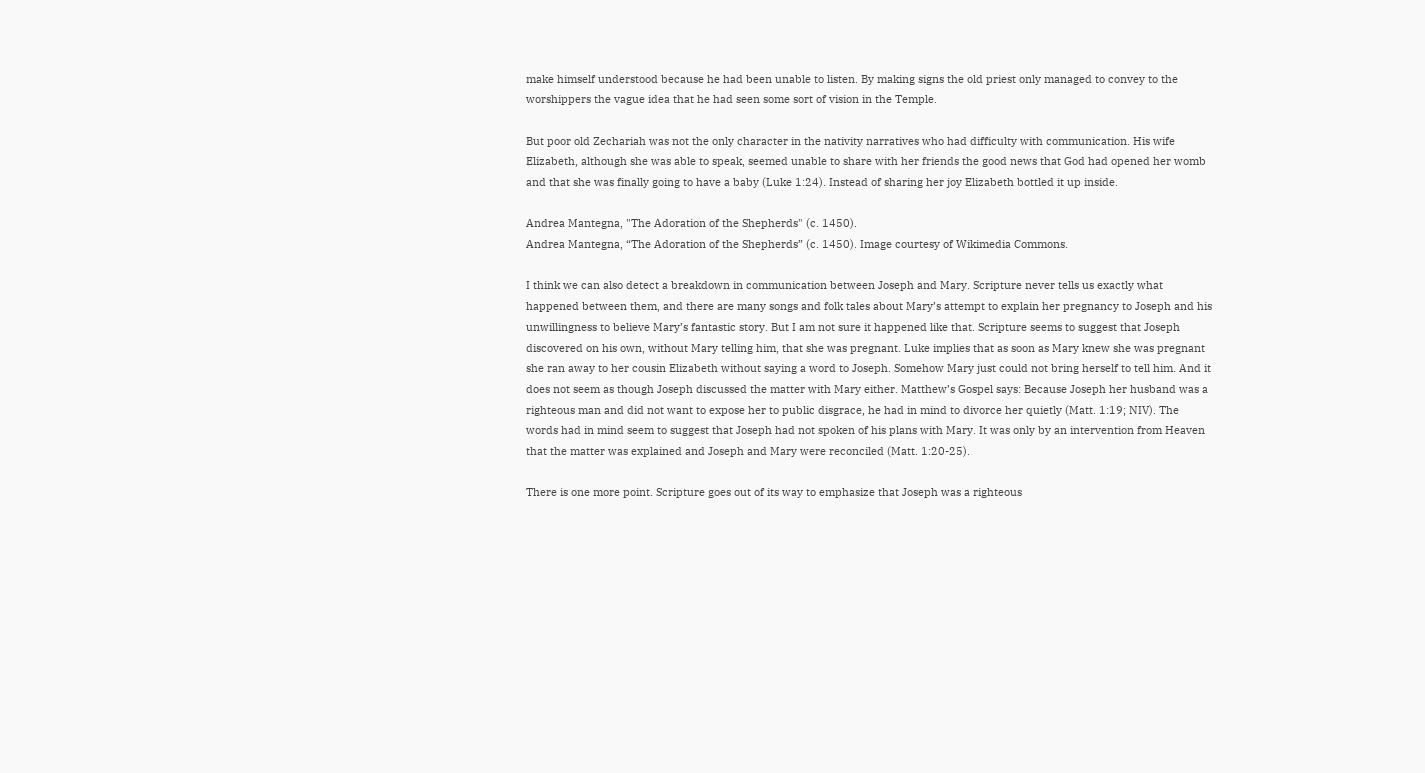make himself understood because he had been unable to listen. By making signs the old priest only managed to convey to the worshippers the vague idea that he had seen some sort of vision in the Temple.

But poor old Zechariah was not the only character in the nativity narratives who had difficulty with communication. His wife Elizabeth, although she was able to speak, seemed unable to share with her friends the good news that God had opened her womb and that she was finally going to have a baby (Luke 1:24). Instead of sharing her joy Elizabeth bottled it up inside.

Andrea Mantegna, "The Adoration of the Shepherds" (c. 1450).
Andrea Mantegna, “The Adoration of the Shepherds” (c. 1450). Image courtesy of Wikimedia Commons.

I think we can also detect a breakdown in communication between Joseph and Mary. Scripture never tells us exactly what happened between them, and there are many songs and folk tales about Mary’s attempt to explain her pregnancy to Joseph and his unwillingness to believe Mary’s fantastic story. But I am not sure it happened like that. Scripture seems to suggest that Joseph discovered on his own, without Mary telling him, that she was pregnant. Luke implies that as soon as Mary knew she was pregnant she ran away to her cousin Elizabeth without saying a word to Joseph. Somehow Mary just could not bring herself to tell him. And it does not seem as though Joseph discussed the matter with Mary either. Matthew’s Gospel says: Because Joseph her husband was a righteous man and did not want to expose her to public disgrace, he had in mind to divorce her quietly (Matt. 1:19; NIV). The words had in mind seem to suggest that Joseph had not spoken of his plans with Mary. It was only by an intervention from Heaven that the matter was explained and Joseph and Mary were reconciled (Matt. 1:20-25).

There is one more point. Scripture goes out of its way to emphasize that Joseph was a righteous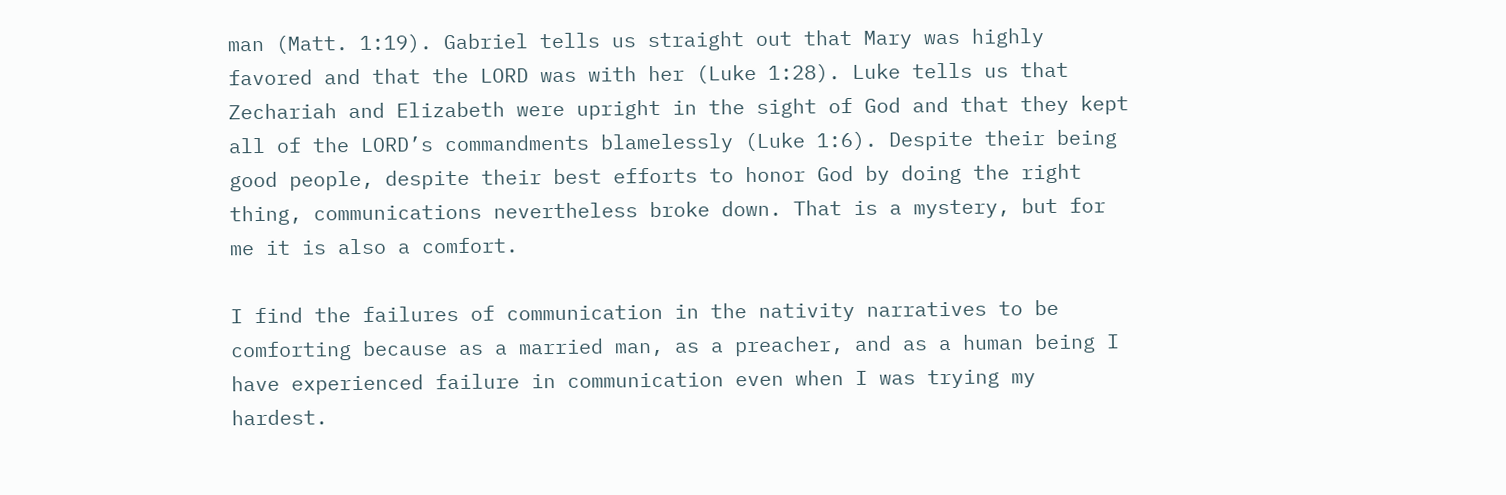man (Matt. 1:19). Gabriel tells us straight out that Mary was highly favored and that the LORD was with her (Luke 1:28). Luke tells us that Zechariah and Elizabeth were upright in the sight of God and that they kept all of the LORD’s commandments blamelessly (Luke 1:6). Despite their being good people, despite their best efforts to honor God by doing the right thing, communications nevertheless broke down. That is a mystery, but for me it is also a comfort.

I find the failures of communication in the nativity narratives to be comforting because as a married man, as a preacher, and as a human being I have experienced failure in communication even when I was trying my hardest.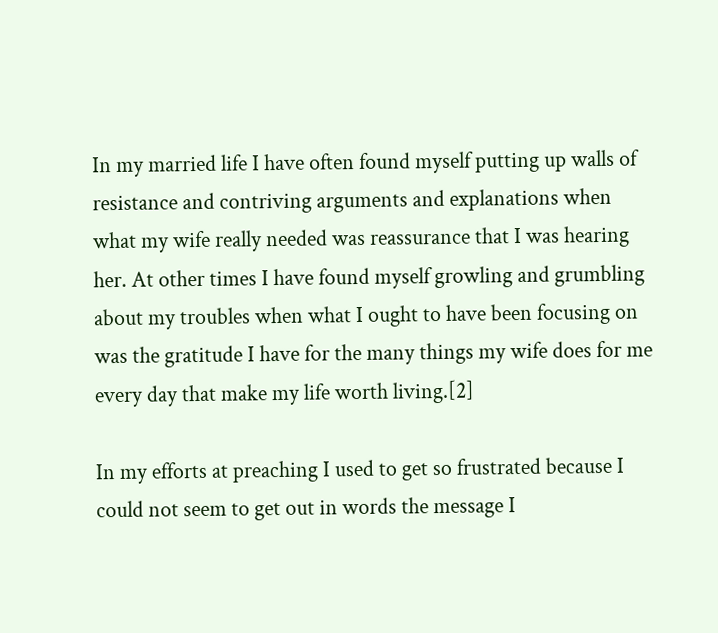In my married life I have often found myself putting up walls of resistance and contriving arguments and explanations when what my wife really needed was reassurance that I was hearing her. At other times I have found myself growling and grumbling about my troubles when what I ought to have been focusing on was the gratitude I have for the many things my wife does for me every day that make my life worth living.[2]

In my efforts at preaching I used to get so frustrated because I could not seem to get out in words the message I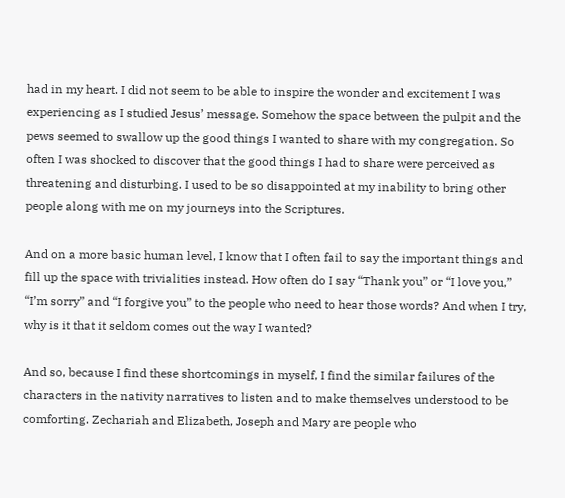had in my heart. I did not seem to be able to inspire the wonder and excitement I was experiencing as I studied Jesus’ message. Somehow the space between the pulpit and the pews seemed to swallow up the good things I wanted to share with my congregation. So often I was shocked to discover that the good things I had to share were perceived as threatening and disturbing. I used to be so disappointed at my inability to bring other people along with me on my journeys into the Scriptures.

And on a more basic human level, I know that I often fail to say the important things and fill up the space with trivialities instead. How often do I say “Thank you” or “I love you,” “I’m sorry” and “I forgive you” to the people who need to hear those words? And when I try, why is it that it seldom comes out the way I wanted?

And so, because I find these shortcomings in myself, I find the similar failures of the characters in the nativity narratives to listen and to make themselves understood to be comforting. Zechariah and Elizabeth, Joseph and Mary are people who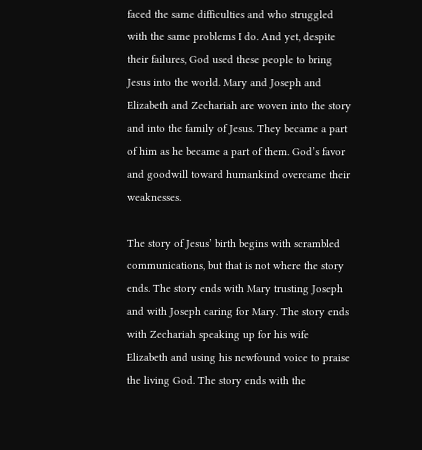faced the same difficulties and who struggled with the same problems I do. And yet, despite their failures, God used these people to bring Jesus into the world. Mary and Joseph and Elizabeth and Zechariah are woven into the story and into the family of Jesus. They became a part of him as he became a part of them. God’s favor and goodwill toward humankind overcame their weaknesses.

The story of Jesus’ birth begins with scrambled communications, but that is not where the story ends. The story ends with Mary trusting Joseph and with Joseph caring for Mary. The story ends with Zechariah speaking up for his wife Elizabeth and using his newfound voice to praise the living God. The story ends with the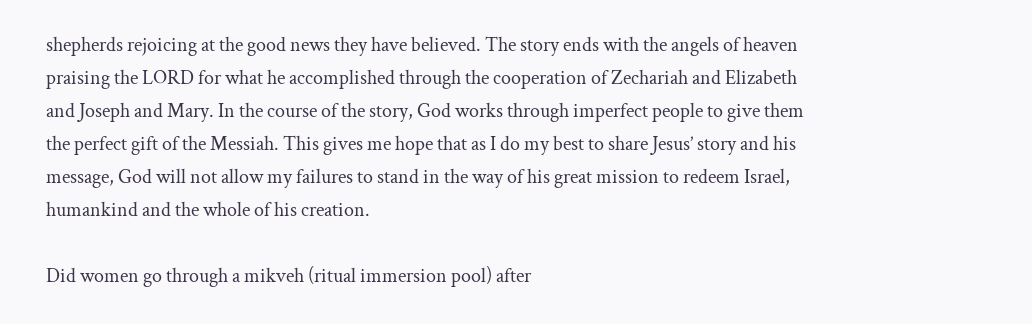shepherds rejoicing at the good news they have believed. The story ends with the angels of heaven praising the LORD for what he accomplished through the cooperation of Zechariah and Elizabeth and Joseph and Mary. In the course of the story, God works through imperfect people to give them the perfect gift of the Messiah. This gives me hope that as I do my best to share Jesus’ story and his message, God will not allow my failures to stand in the way of his great mission to redeem Israel, humankind and the whole of his creation.

Did women go through a mikveh (ritual immersion pool) after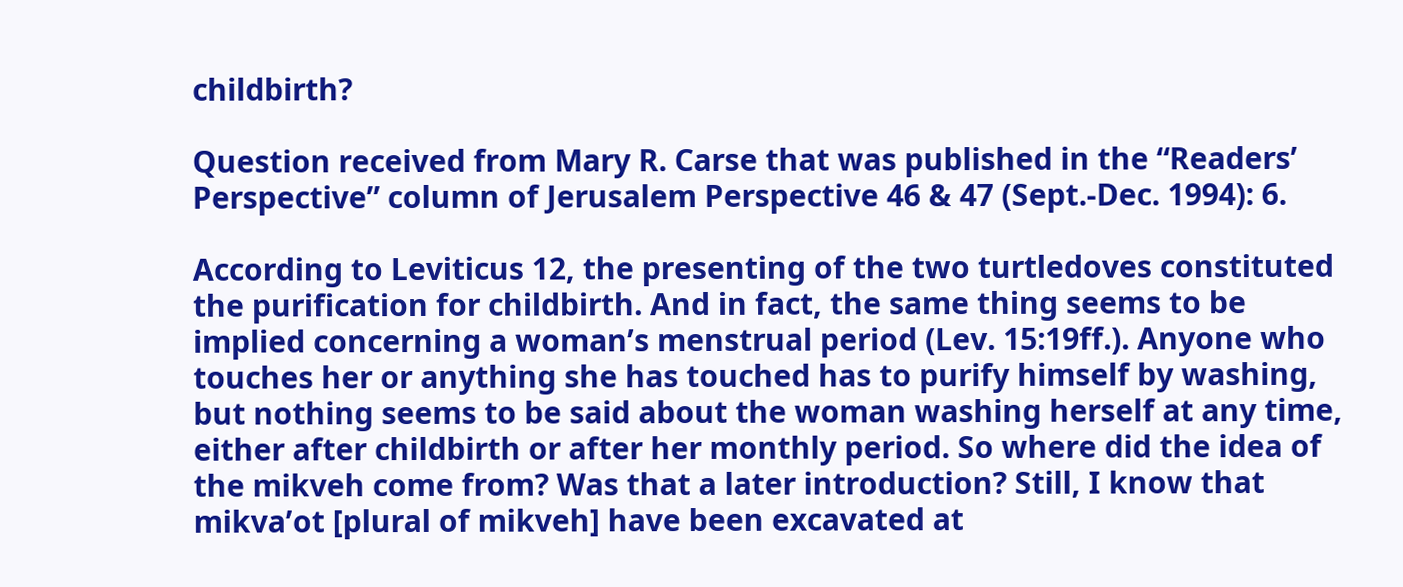childbirth?

Question received from Mary R. Carse that was published in the “Readers’ Perspective” column of Jerusalem Perspective 46 & 47 (Sept.-Dec. 1994): 6.

According to Leviticus 12, the presenting of the two turtledoves constituted the purification for childbirth. And in fact, the same thing seems to be implied concerning a woman’s menstrual period (Lev. 15:19ff.). Anyone who touches her or anything she has touched has to purify himself by washing, but nothing seems to be said about the woman washing herself at any time, either after childbirth or after her monthly period. So where did the idea of the mikveh come from? Was that a later introduction? Still, I know that mikva’ot [plural of mikveh] have been excavated at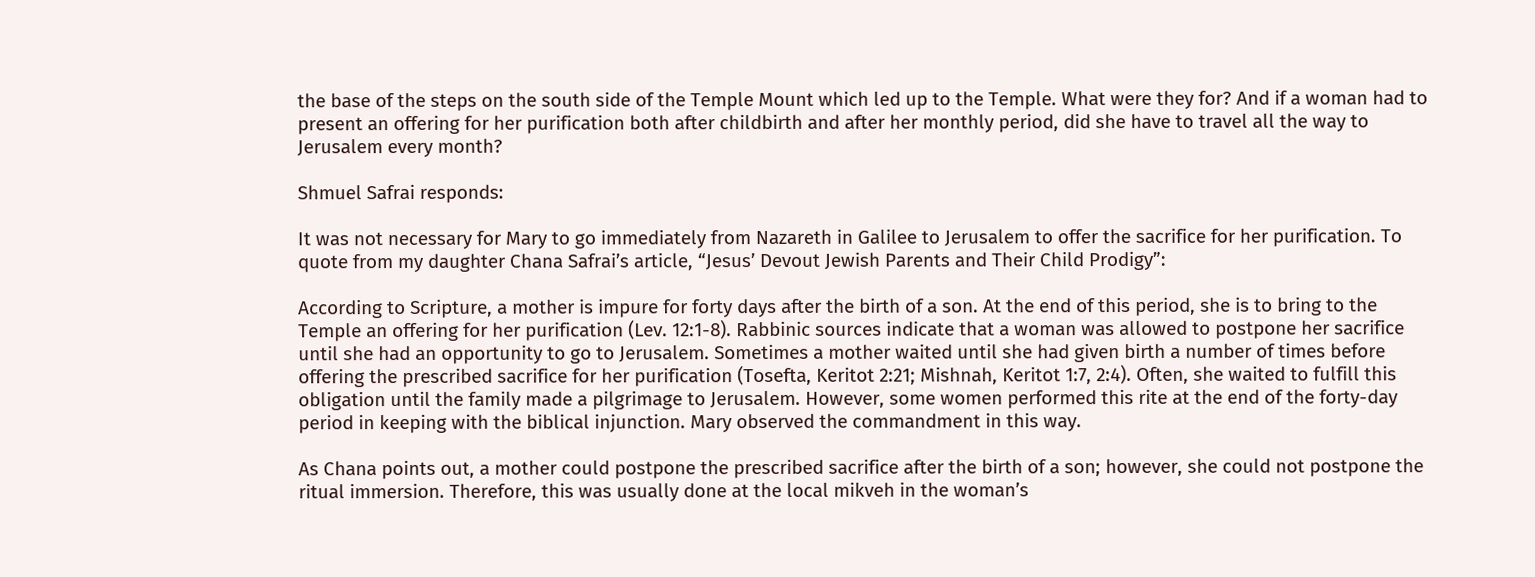the base of the steps on the south side of the Temple Mount which led up to the Temple. What were they for? And if a woman had to present an offering for her purification both after childbirth and after her monthly period, did she have to travel all the way to Jerusalem every month?

Shmuel Safrai responds:

It was not necessary for Mary to go immediately from Nazareth in Galilee to Jerusalem to offer the sacrifice for her purification. To quote from my daughter Chana Safrai’s article, “Jesus’ Devout Jewish Parents and Their Child Prodigy”:

According to Scripture, a mother is impure for forty days after the birth of a son. At the end of this period, she is to bring to the Temple an offering for her purification (Lev. 12:1-8). Rabbinic sources indicate that a woman was allowed to postpone her sacrifice until she had an opportunity to go to Jerusalem. Sometimes a mother waited until she had given birth a number of times before offering the prescribed sacrifice for her purification (Tosefta, Keritot 2:21; Mishnah, Keritot 1:7, 2:4). Often, she waited to fulfill this obligation until the family made a pilgrimage to Jerusalem. However, some women performed this rite at the end of the forty-day period in keeping with the biblical injunction. Mary observed the commandment in this way.

As Chana points out, a mother could postpone the prescribed sacrifice after the birth of a son; however, she could not postpone the ritual immersion. Therefore, this was usually done at the local mikveh in the woman’s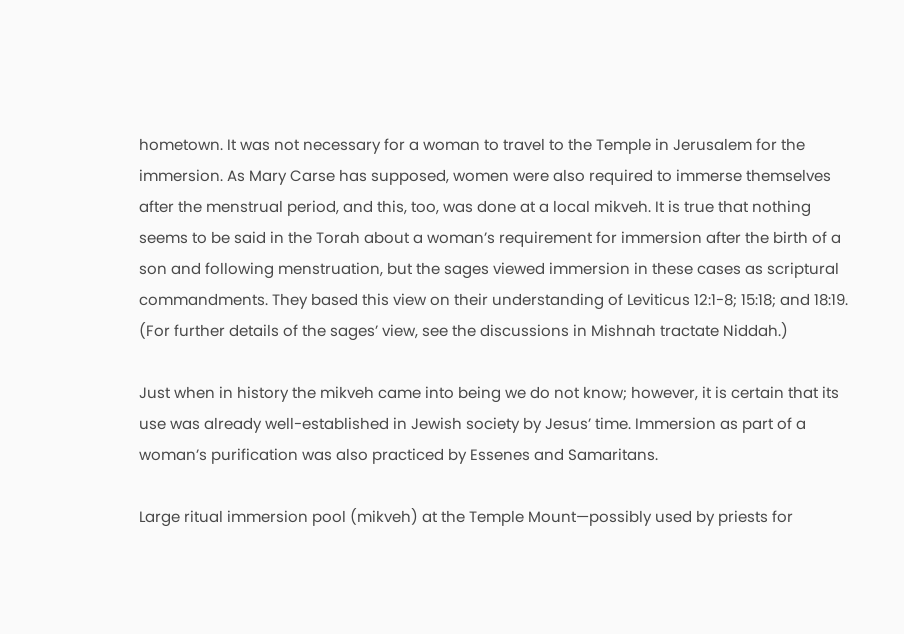hometown. It was not necessary for a woman to travel to the Temple in Jerusalem for the immersion. As Mary Carse has supposed, women were also required to immerse themselves after the menstrual period, and this, too, was done at a local mikveh. It is true that nothing seems to be said in the Torah about a woman’s requirement for immersion after the birth of a son and following menstruation, but the sages viewed immersion in these cases as scriptural commandments. They based this view on their understanding of Leviticus 12:1-8; 15:18; and 18:19. (For further details of the sages’ view, see the discussions in Mishnah tractate Niddah.)

Just when in history the mikveh came into being we do not know; however, it is certain that its use was already well-established in Jewish society by Jesus’ time. Immersion as part of a woman’s purification was also practiced by Essenes and Samaritans.

Large ritual immersion pool (mikveh) at the Temple Mount—possibly used by priests for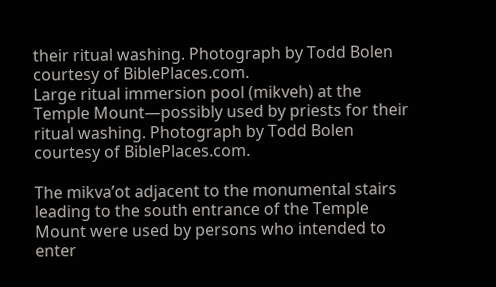their ritual washing. Photograph by Todd Bolen courtesy of BiblePlaces.com.
Large ritual immersion pool (mikveh) at the Temple Mount—possibly used by priests for their ritual washing. Photograph by Todd Bolen courtesy of BiblePlaces.com.

The mikva’ot adjacent to the monumental stairs leading to the south entrance of the Temple Mount were used by persons who intended to enter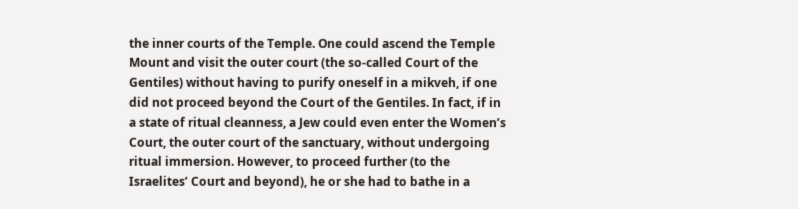the inner courts of the Temple. One could ascend the Temple Mount and visit the outer court (the so-called Court of the Gentiles) without having to purify oneself in a mikveh, if one did not proceed beyond the Court of the Gentiles. In fact, if in a state of ritual cleanness, a Jew could even enter the Women’s Court, the outer court of the sanctuary, without undergoing ritual immersion. However, to proceed further (to the Israelites’ Court and beyond), he or she had to bathe in a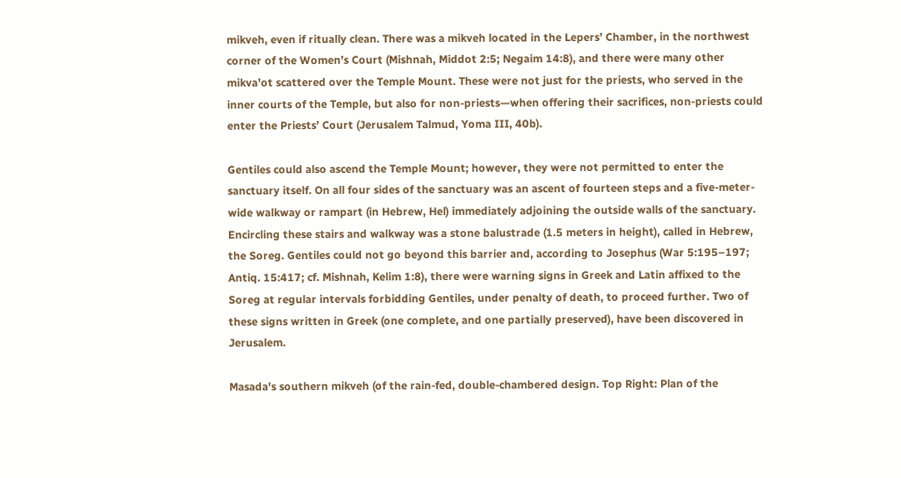mikveh, even if ritually clean. There was a mikveh located in the Lepers’ Chamber, in the northwest corner of the Women’s Court (Mishnah, Middot 2:5; Negaim 14:8), and there were many other mikva’ot scattered over the Temple Mount. These were not just for the priests, who served in the inner courts of the Temple, but also for non-priests—when offering their sacrifices, non-priests could enter the Priests’ Court (Jerusalem Talmud, Yoma III, 40b).

Gentiles could also ascend the Temple Mount; however, they were not permitted to enter the sanctuary itself. On all four sides of the sanctuary was an ascent of fourteen steps and a five-meter-wide walkway or rampart (in Hebrew, Hel) immediately adjoining the outside walls of the sanctuary. Encircling these stairs and walkway was a stone balustrade (1.5 meters in height), called in Hebrew, the Soreg. Gentiles could not go beyond this barrier and, according to Josephus (War 5:195–197; Antiq. 15:417; cf. Mishnah, Kelim 1:8), there were warning signs in Greek and Latin affixed to the Soreg at regular intervals forbidding Gentiles, under penalty of death, to proceed further. Two of these signs written in Greek (one complete, and one partially preserved), have been discovered in Jerusalem.

Masada's southern mikveh (of the rain-fed, double-chambered design. Top Right: Plan of the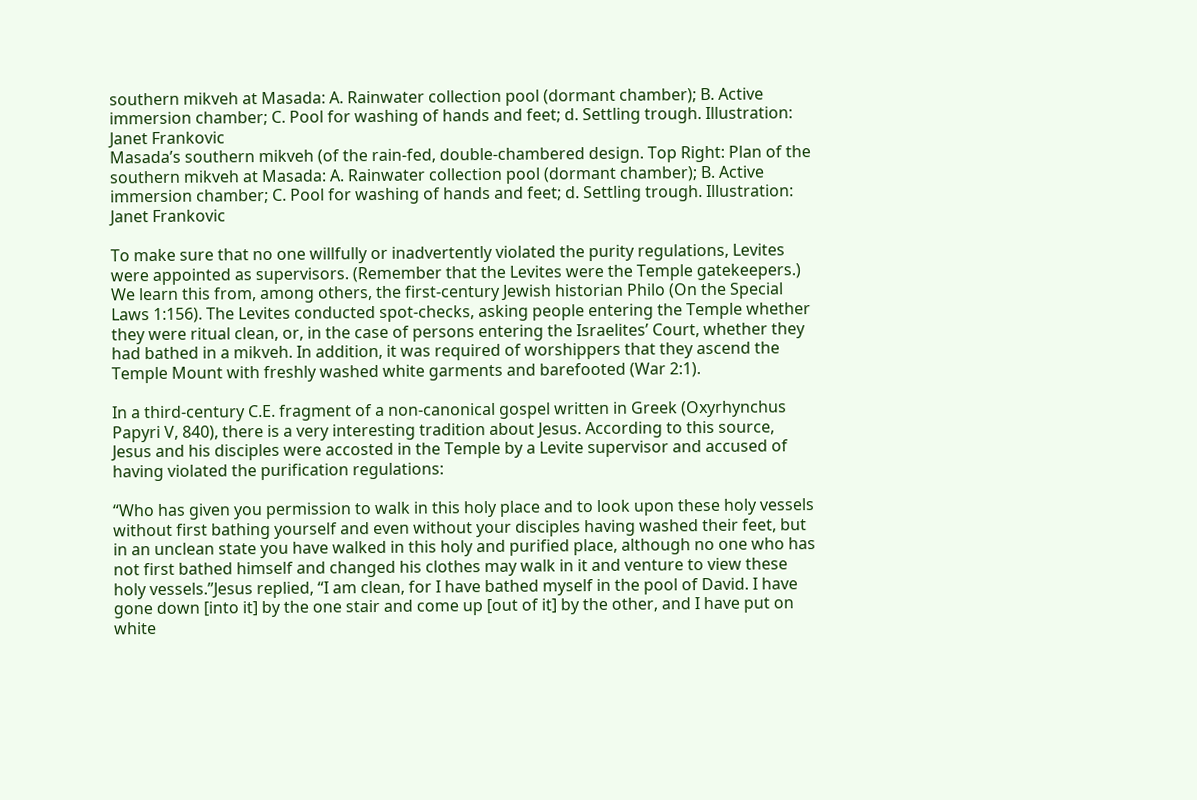southern mikveh at Masada: A. Rainwater collection pool (dormant chamber); B. Active immersion chamber; C. Pool for washing of hands and feet; d. Settling trough. Illustration: Janet Frankovic
Masada’s southern mikveh (of the rain-fed, double-chambered design. Top Right: Plan of the southern mikveh at Masada: A. Rainwater collection pool (dormant chamber); B. Active immersion chamber; C. Pool for washing of hands and feet; d. Settling trough. Illustration: Janet Frankovic

To make sure that no one willfully or inadvertently violated the purity regulations, Levites were appointed as supervisors. (Remember that the Levites were the Temple gatekeepers.) We learn this from, among others, the first-century Jewish historian Philo (On the Special Laws 1:156). The Levites conducted spot-checks, asking people entering the Temple whether they were ritual clean, or, in the case of persons entering the Israelites’ Court, whether they had bathed in a mikveh. In addition, it was required of worshippers that they ascend the Temple Mount with freshly washed white garments and barefooted (War 2:1).

In a third-century C.E. fragment of a non-canonical gospel written in Greek (Oxyrhynchus Papyri V, 840), there is a very interesting tradition about Jesus. According to this source, Jesus and his disciples were accosted in the Temple by a Levite supervisor and accused of having violated the purification regulations:

“Who has given you permission to walk in this holy place and to look upon these holy vessels without first bathing yourself and even without your disciples having washed their feet, but in an unclean state you have walked in this holy and purified place, although no one who has not first bathed himself and changed his clothes may walk in it and venture to view these holy vessels.”Jesus replied, “I am clean, for I have bathed myself in the pool of David. I have gone down [into it] by the one stair and come up [out of it] by the other, and I have put on white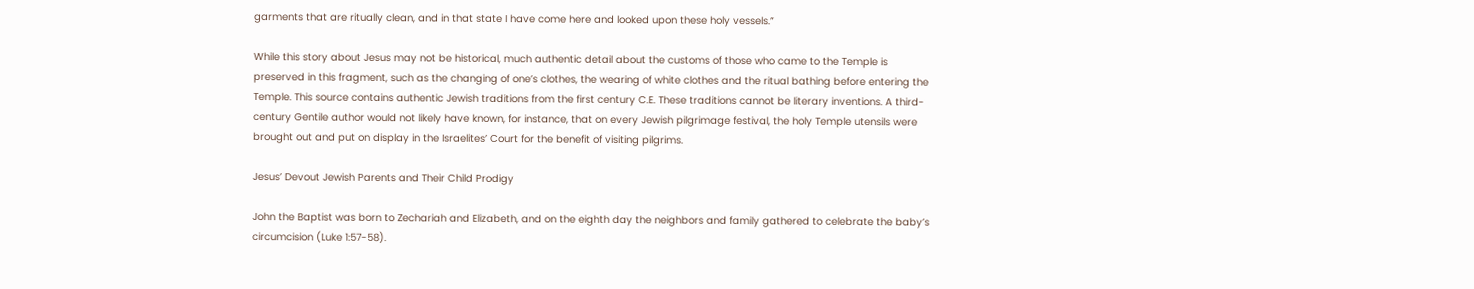garments that are ritually clean, and in that state I have come here and looked upon these holy vessels.”

While this story about Jesus may not be historical, much authentic detail about the customs of those who came to the Temple is preserved in this fragment, such as the changing of one’s clothes, the wearing of white clothes and the ritual bathing before entering the Temple. This source contains authentic Jewish traditions from the first century C.E. These traditions cannot be literary inventions. A third-century Gentile author would not likely have known, for instance, that on every Jewish pilgrimage festival, the holy Temple utensils were brought out and put on display in the Israelites’ Court for the benefit of visiting pilgrims.

Jesus’ Devout Jewish Parents and Their Child Prodigy

John the Baptist was born to Zechariah and Elizabeth, and on the eighth day the neighbors and family gathered to celebrate the baby’s circumcision (Luke 1:57-58).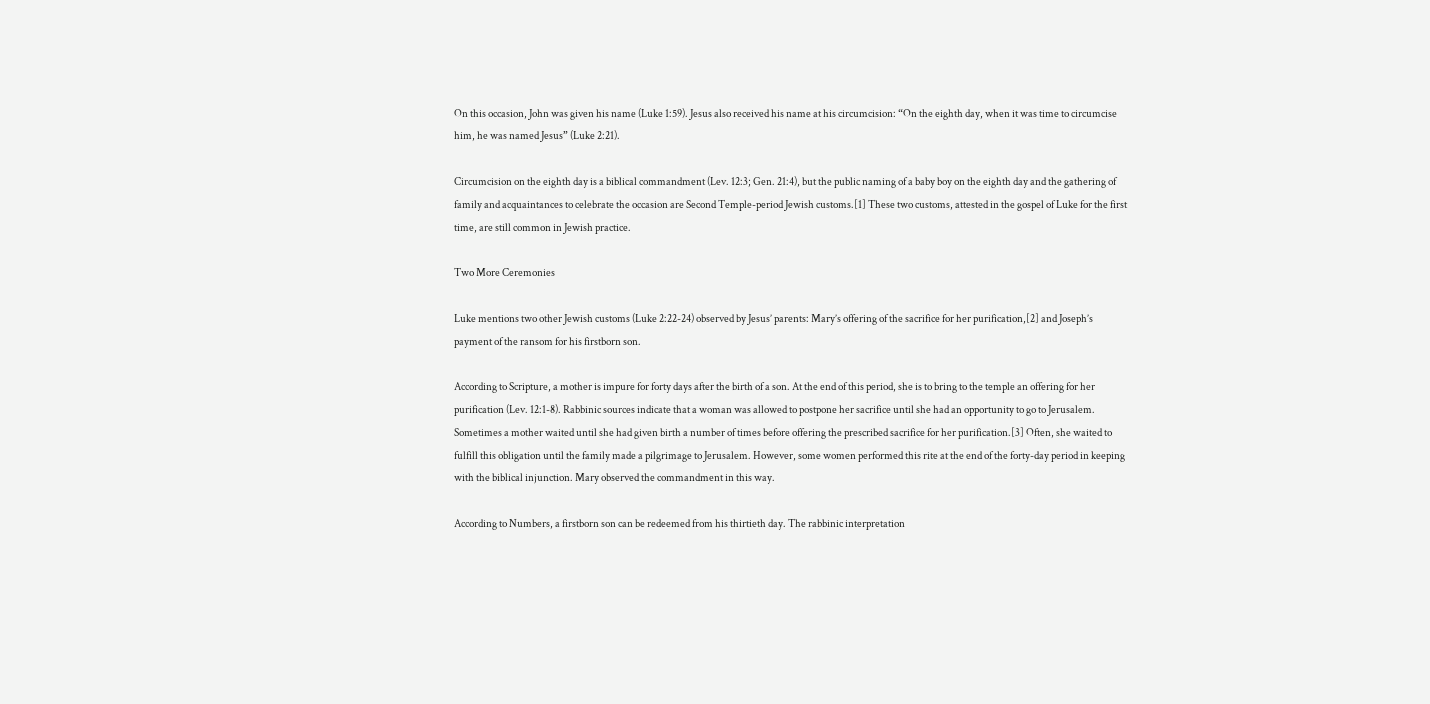On this occasion, John was given his name (Luke 1:59). Jesus also received his name at his circumcision: “On the eighth day, when it was time to circumcise him, he was named Jesus” (Luke 2:21).

Circumcision on the eighth day is a biblical commandment (Lev. 12:3; Gen. 21:4), but the public naming of a baby boy on the eighth day and the gathering of family and acquaintances to celebrate the occasion are Second Temple-period Jewish customs.[1] These two customs, attested in the gospel of Luke for the first time, are still common in Jewish practice.

Two More Ceremonies

Luke mentions two other Jewish customs (Luke 2:22-24) observed by Jesus’ parents: Mary’s offering of the sacrifice for her purification,[2] and Joseph’s payment of the ransom for his firstborn son.

According to Scripture, a mother is impure for forty days after the birth of a son. At the end of this period, she is to bring to the temple an offering for her purification (Lev. 12:1-8). Rabbinic sources indicate that a woman was allowed to postpone her sacrifice until she had an opportunity to go to Jerusalem. Sometimes a mother waited until she had given birth a number of times before offering the prescribed sacrifice for her purification.[3] Often, she waited to fulfill this obligation until the family made a pilgrimage to Jerusalem. However, some women performed this rite at the end of the forty-day period in keeping with the biblical injunction. Mary observed the commandment in this way.

According to Numbers, a firstborn son can be redeemed from his thirtieth day. The rabbinic interpretation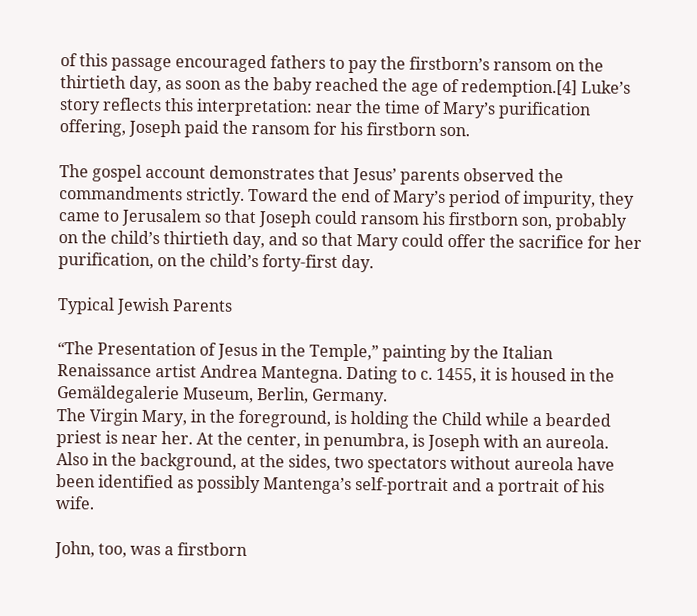of this passage encouraged fathers to pay the firstborn’s ransom on the thirtieth day, as soon as the baby reached the age of redemption.[4] Luke’s story reflects this interpretation: near the time of Mary’s purification offering, Joseph paid the ransom for his firstborn son.

The gospel account demonstrates that Jesus’ parents observed the commandments strictly. Toward the end of Mary’s period of impurity, they came to Jerusalem so that Joseph could ransom his firstborn son, probably on the child’s thirtieth day, and so that Mary could offer the sacrifice for her purification, on the child’s forty-first day.

Typical Jewish Parents

“The Presentation of Jesus in the Temple,” painting by the Italian Renaissance artist Andrea Mantegna. Dating to c. 1455, it is housed in the Gemäldegalerie Museum, Berlin, Germany.
The Virgin Mary, in the foreground, is holding the Child while a bearded priest is near her. At the center, in penumbra, is Joseph with an aureola. Also in the background, at the sides, two spectators without aureola have been identified as possibly Mantenga’s self-portrait and a portrait of his wife.

John, too, was a firstborn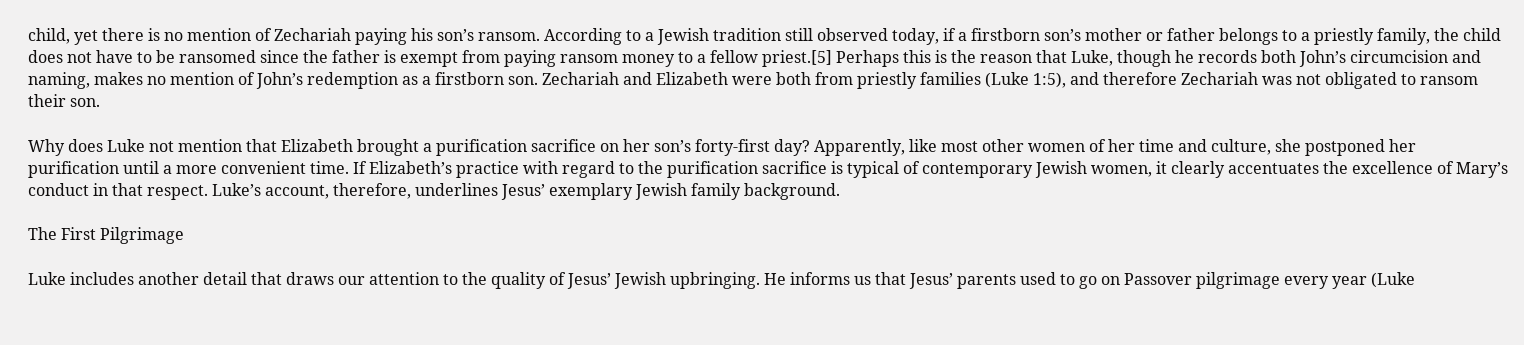child, yet there is no mention of Zechariah paying his son’s ransom. According to a Jewish tradition still observed today, if a firstborn son’s mother or father belongs to a priestly family, the child does not have to be ransomed since the father is exempt from paying ransom money to a fellow priest.[5] Perhaps this is the reason that Luke, though he records both John’s circumcision and naming, makes no mention of John’s redemption as a firstborn son. Zechariah and Elizabeth were both from priestly families (Luke 1:5), and therefore Zechariah was not obligated to ransom their son.

Why does Luke not mention that Elizabeth brought a purification sacrifice on her son’s forty-first day? Apparently, like most other women of her time and culture, she postponed her purification until a more convenient time. If Elizabeth’s practice with regard to the purification sacrifice is typical of contemporary Jewish women, it clearly accentuates the excellence of Mary’s conduct in that respect. Luke’s account, therefore, underlines Jesus’ exemplary Jewish family background.

The First Pilgrimage

Luke includes another detail that draws our attention to the quality of Jesus’ Jewish upbringing. He informs us that Jesus’ parents used to go on Passover pilgrimage every year (Luke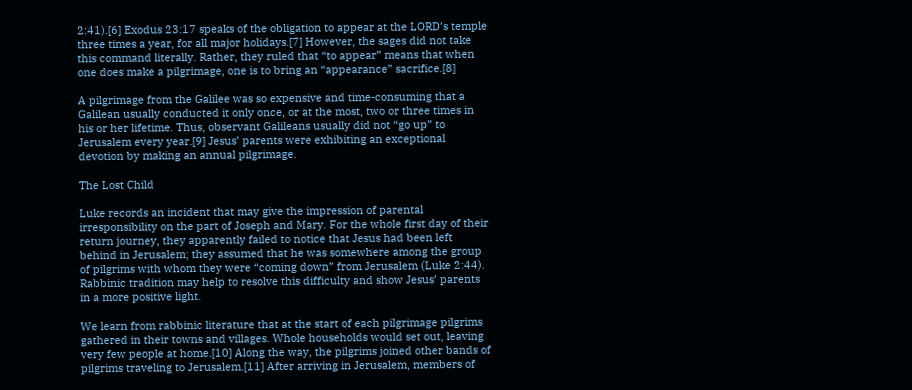2:41).[6] Exodus 23:17 speaks of the obligation to appear at the LORD’s temple three times a year, for all major holidays.[7] However, the sages did not take this command literally. Rather, they ruled that “to appear” means that when one does make a pilgrimage, one is to bring an “appearance” sacrifice.[8]

A pilgrimage from the Galilee was so expensive and time-consuming that a Galilean usually conducted it only once, or at the most, two or three times in his or her lifetime. Thus, observant Galileans usually did not “go up” to Jerusalem every year.[9] Jesus’ parents were exhibiting an exceptional devotion by making an annual pilgrimage.

The Lost Child

Luke records an incident that may give the impression of parental irresponsibility on the part of Joseph and Mary. For the whole first day of their return journey, they apparently failed to notice that Jesus had been left behind in Jerusalem; they assumed that he was somewhere among the group of pilgrims with whom they were “coming down” from Jerusalem (Luke 2:44). Rabbinic tradition may help to resolve this difficulty and show Jesus’ parents in a more positive light.

We learn from rabbinic literature that at the start of each pilgrimage pilgrims gathered in their towns and villages. Whole households would set out, leaving very few people at home.[10] Along the way, the pilgrims joined other bands of pilgrims traveling to Jerusalem.[11] After arriving in Jerusalem, members of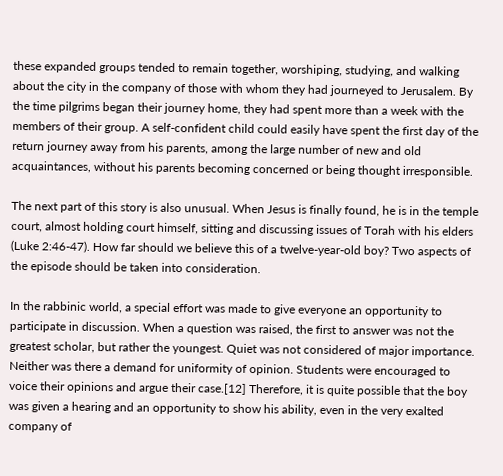these expanded groups tended to remain together, worshiping, studying, and walking about the city in the company of those with whom they had journeyed to Jerusalem. By the time pilgrims began their journey home, they had spent more than a week with the members of their group. A self-confident child could easily have spent the first day of the return journey away from his parents, among the large number of new and old acquaintances, without his parents becoming concerned or being thought irresponsible.

The next part of this story is also unusual. When Jesus is finally found, he is in the temple court, almost holding court himself, sitting and discussing issues of Torah with his elders (Luke 2:46-47). How far should we believe this of a twelve-year-old boy? Two aspects of the episode should be taken into consideration.

In the rabbinic world, a special effort was made to give everyone an opportunity to participate in discussion. When a question was raised, the first to answer was not the greatest scholar, but rather the youngest. Quiet was not considered of major importance. Neither was there a demand for uniformity of opinion. Students were encouraged to voice their opinions and argue their case.[12] Therefore, it is quite possible that the boy was given a hearing and an opportunity to show his ability, even in the very exalted company of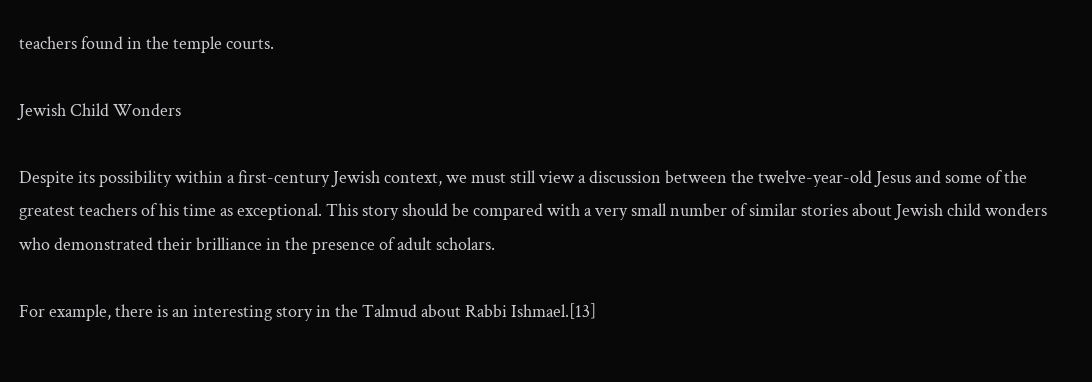teachers found in the temple courts.

Jewish Child Wonders

Despite its possibility within a first-century Jewish context, we must still view a discussion between the twelve-year-old Jesus and some of the greatest teachers of his time as exceptional. This story should be compared with a very small number of similar stories about Jewish child wonders who demonstrated their brilliance in the presence of adult scholars.

For example, there is an interesting story in the Talmud about Rabbi Ishmael.[13]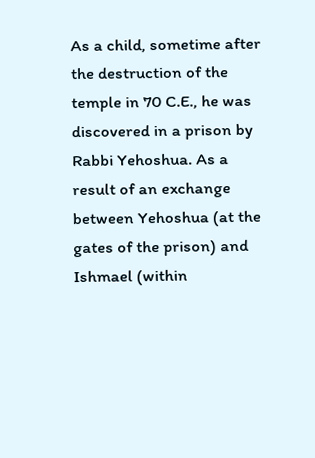As a child, sometime after the destruction of the temple in 70 C.E., he was discovered in a prison by Rabbi Yehoshua. As a result of an exchange between Yehoshua (at the gates of the prison) and Ishmael (within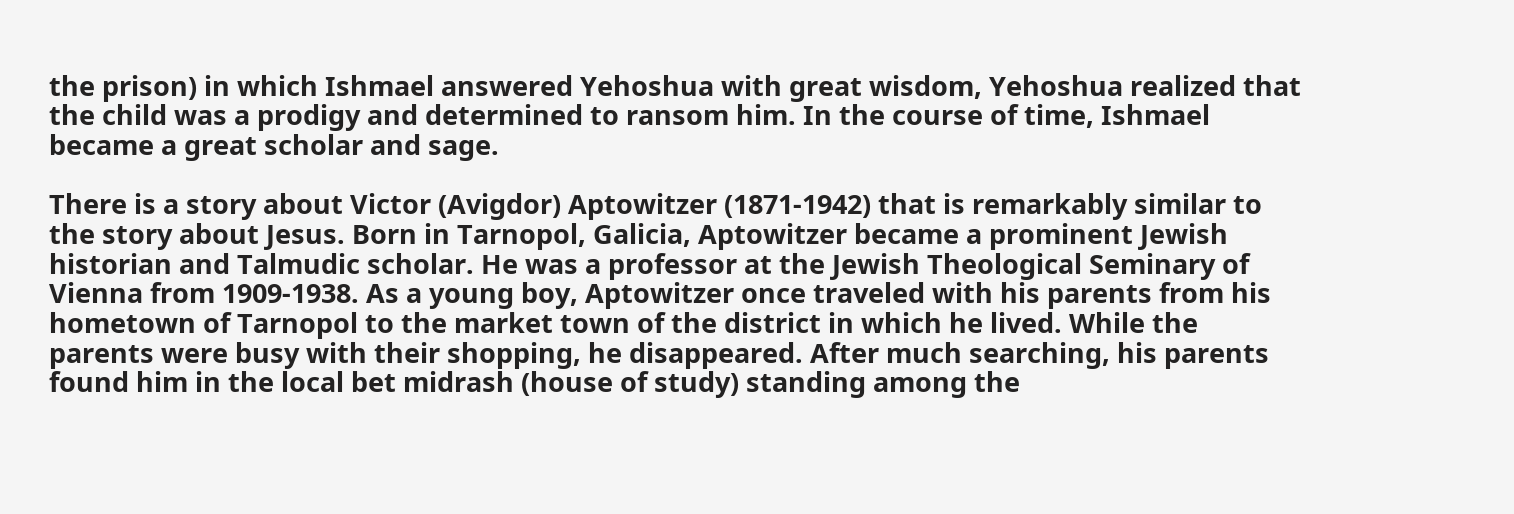the prison) in which Ishmael answered Yehoshua with great wisdom, Yehoshua realized that the child was a prodigy and determined to ransom him. In the course of time, Ishmael became a great scholar and sage.

There is a story about Victor (Avigdor) Aptowitzer (1871-1942) that is remarkably similar to the story about Jesus. Born in Tarnopol, Galicia, Aptowitzer became a prominent Jewish historian and Talmudic scholar. He was a professor at the Jewish Theological Seminary of Vienna from 1909-1938. As a young boy, Aptowitzer once traveled with his parents from his hometown of Tarnopol to the market town of the district in which he lived. While the parents were busy with their shopping, he disappeared. After much searching, his parents found him in the local bet midrash (house of study) standing among the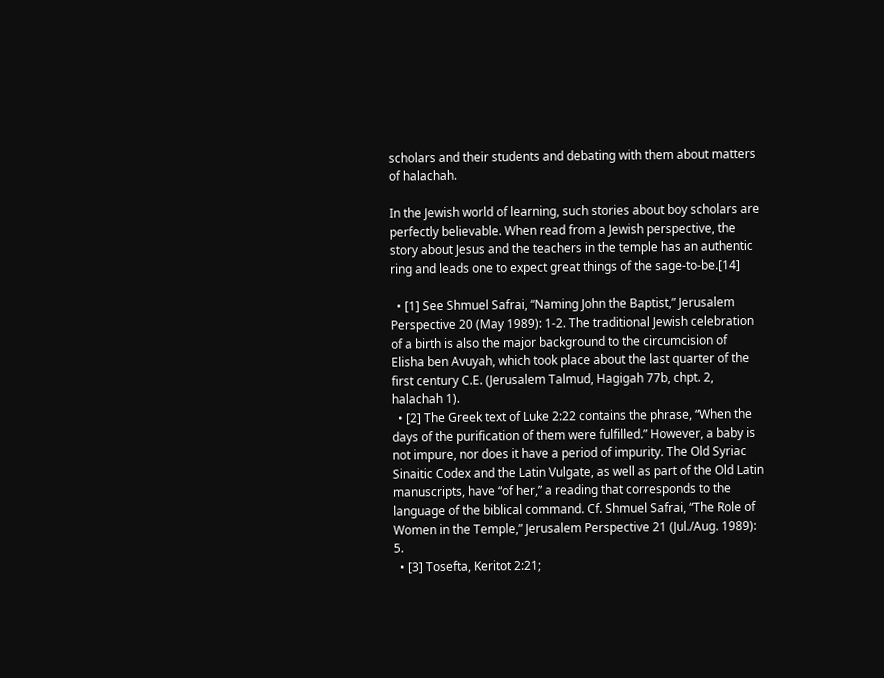scholars and their students and debating with them about matters of halachah.

In the Jewish world of learning, such stories about boy scholars are perfectly believable. When read from a Jewish perspective, the story about Jesus and the teachers in the temple has an authentic ring and leads one to expect great things of the sage-to-be.[14]

  • [1] See Shmuel Safrai, “Naming John the Baptist,” Jerusalem Perspective 20 (May 1989): 1-2. The traditional Jewish celebration of a birth is also the major background to the circumcision of Elisha ben Avuyah, which took place about the last quarter of the first century C.E. (Jerusalem Talmud, Hagigah 77b, chpt. 2, halachah 1).
  • [2] The Greek text of Luke 2:22 contains the phrase, “When the days of the purification of them were fulfilled.” However, a baby is not impure, nor does it have a period of impurity. The Old Syriac Sinaitic Codex and the Latin Vulgate, as well as part of the Old Latin manuscripts, have “of her,” a reading that corresponds to the language of the biblical command. Cf. Shmuel Safrai, “The Role of Women in the Temple,” Jerusalem Perspective 21 (Jul./Aug. 1989): 5.
  • [3] Tosefta, Keritot 2:21;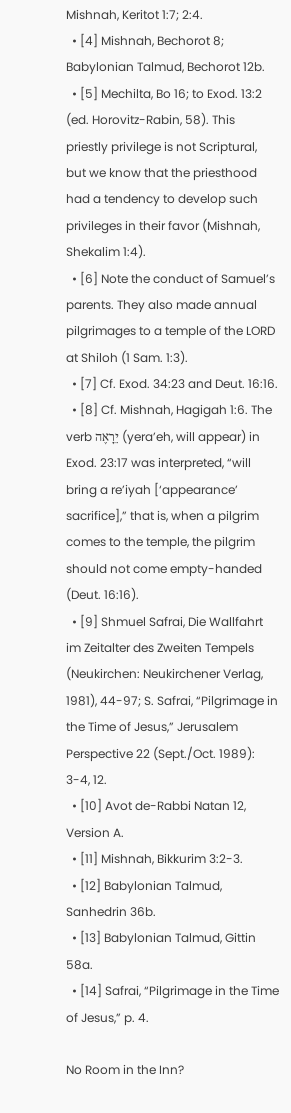Mishnah, Keritot 1:7; 2:4.
  • [4] Mishnah, Bechorot 8; Babylonian Talmud, Bechorot 12b.
  • [5] Mechilta, Bo 16; to Exod. 13:2 (ed. Horovitz-Rabin, 58). This priestly privilege is not Scriptural, but we know that the priesthood had a tendency to develop such privileges in their favor (Mishnah, Shekalim 1:4).
  • [6] Note the conduct of Samuel’s parents. They also made annual pilgrimages to a temple of the LORD at Shiloh (1 Sam. 1:3).
  • [7] Cf. Exod. 34:23 and Deut. 16:16.
  • [8] Cf. Mishnah, Hagigah 1:6. The verb יֵרָאֶה (yera’eh, will appear) in Exod. 23:17 was interpreted, “will bring a re’iyah [‘appearance’ sacrifice],” that is, when a pilgrim comes to the temple, the pilgrim should not come empty-handed (Deut. 16:16).
  • [9] Shmuel Safrai, Die Wallfahrt im Zeitalter des Zweiten Tempels (Neukirchen: Neukirchener Verlag, 1981), 44-97; S. Safrai, “Pilgrimage in the Time of Jesus,” Jerusalem Perspective 22 (Sept./Oct. 1989): 3-4, 12.
  • [10] Avot de-Rabbi Natan 12, Version A.
  • [11] Mishnah, Bikkurim 3:2-3.
  • [12] Babylonian Talmud, Sanhedrin 36b.
  • [13] Babylonian Talmud, Gittin 58a.
  • [14] Safrai, “Pilgrimage in the Time of Jesus,” p. 4.

No Room in the Inn?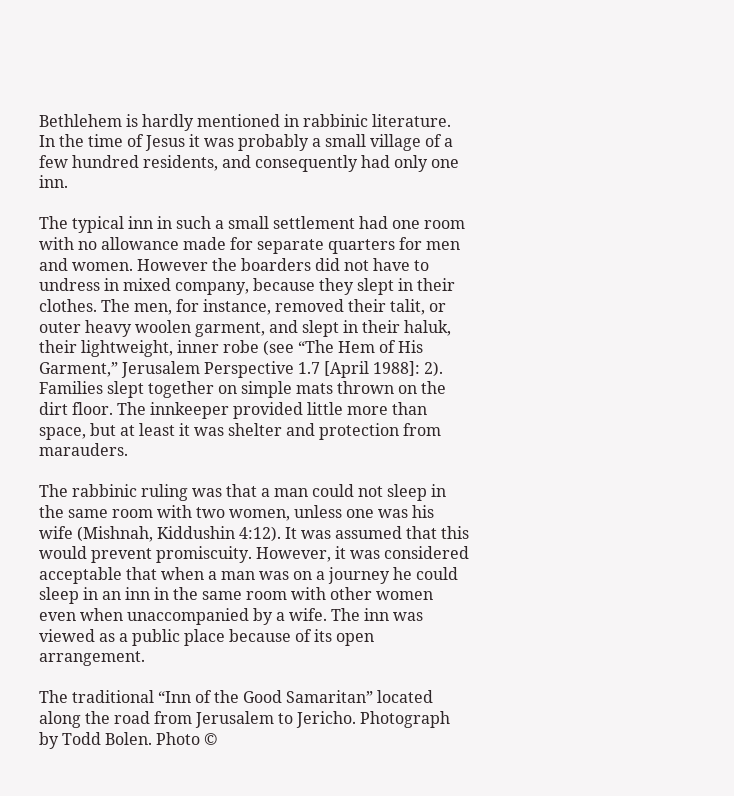Bethlehem is hardly mentioned in rabbinic literature. In the time of Jesus it was probably a small village of a few hundred residents, and consequently had only one inn.

The typical inn in such a small settlement had one room with no allowance made for separate quarters for men and women. However the boarders did not have to undress in mixed company, because they slept in their clothes. The men, for instance, removed their talit, or outer heavy woolen garment, and slept in their haluk, their lightweight, inner robe (see “The Hem of His Garment,” Jerusalem Perspective 1.7 [April 1988]: 2). Families slept together on simple mats thrown on the dirt floor. The innkeeper provided little more than space, but at least it was shelter and protection from marauders.

The rabbinic ruling was that a man could not sleep in the same room with two women, unless one was his wife (Mishnah, Kiddushin 4:12). It was assumed that this would prevent promiscuity. However, it was considered acceptable that when a man was on a journey he could sleep in an inn in the same room with other women even when unaccompanied by a wife. The inn was viewed as a public place because of its open arrangement.

The traditional “Inn of the Good Samaritan” located along the road from Jerusalem to Jericho. Photograph by Todd Bolen. Photo ©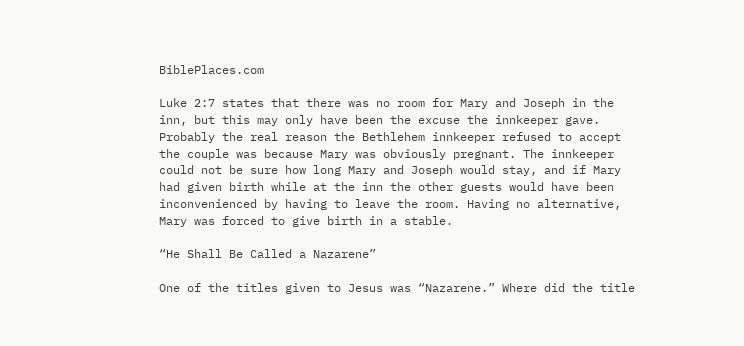BiblePlaces.com

Luke 2:7 states that there was no room for Mary and Joseph in the inn, but this may only have been the excuse the innkeeper gave. Probably the real reason the Bethlehem innkeeper refused to accept the couple was because Mary was obviously pregnant. The innkeeper could not be sure how long Mary and Joseph would stay, and if Mary had given birth while at the inn the other guests would have been inconvenienced by having to leave the room. Having no alternative, Mary was forced to give birth in a stable.

“He Shall Be Called a Nazarene”

One of the titles given to Jesus was “Nazarene.” Where did the title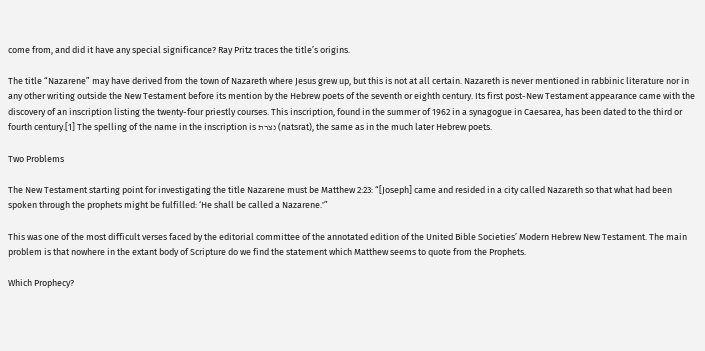come from, and did it have any special significance? Ray Pritz traces the title’s origins.

The title “Nazarene” may have derived from the town of Nazareth where Jesus grew up, but this is not at all certain. Nazareth is never mentioned in rabbinic literature nor in any other writing outside the New Testament before its mention by the Hebrew poets of the seventh or eighth century. Its first post-New Testament appearance came with the discovery of an inscription listing the twenty-four priestly courses. This inscription, found in the summer of 1962 in a synagogue in Caesarea, has been dated to the third or fourth century.[1] The spelling of the name in the inscription is נצרת (natsrat), the same as in the much later Hebrew poets.

Two Problems

The New Testament starting point for investigating the title Nazarene must be Matthew 2:23: “[Joseph] came and resided in a city called Nazareth so that what had been spoken through the prophets might be fulfilled: ‘He shall be called a Nazarene.'”

This was one of the most difficult verses faced by the editorial committee of the annotated edition of the United Bible Societies’ Modern Hebrew New Testament. The main problem is that nowhere in the extant body of Scripture do we find the statement which Matthew seems to quote from the Prophets.

Which Prophecy?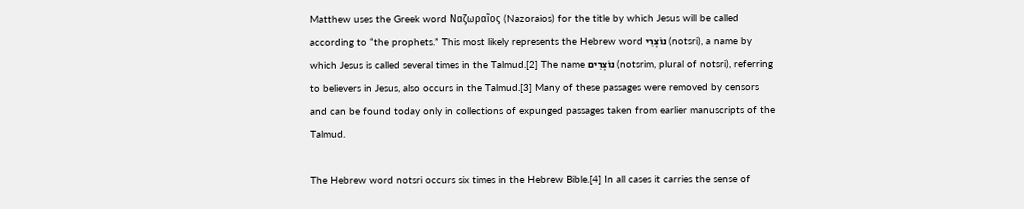Matthew uses the Greek word Ναζωραῖος (Nazoraios) for the title by which Jesus will be called according to “the prophets.” This most likely represents the Hebrew word נוֹצְרִי (notsri), a name by which Jesus is called several times in the Talmud.[2] The name נוֹצְרִים (notsrim, plural of notsri), referring to believers in Jesus, also occurs in the Talmud.[3] Many of these passages were removed by censors and can be found today only in collections of expunged passages taken from earlier manuscripts of the Talmud.

The Hebrew word notsri occurs six times in the Hebrew Bible.[4] In all cases it carries the sense of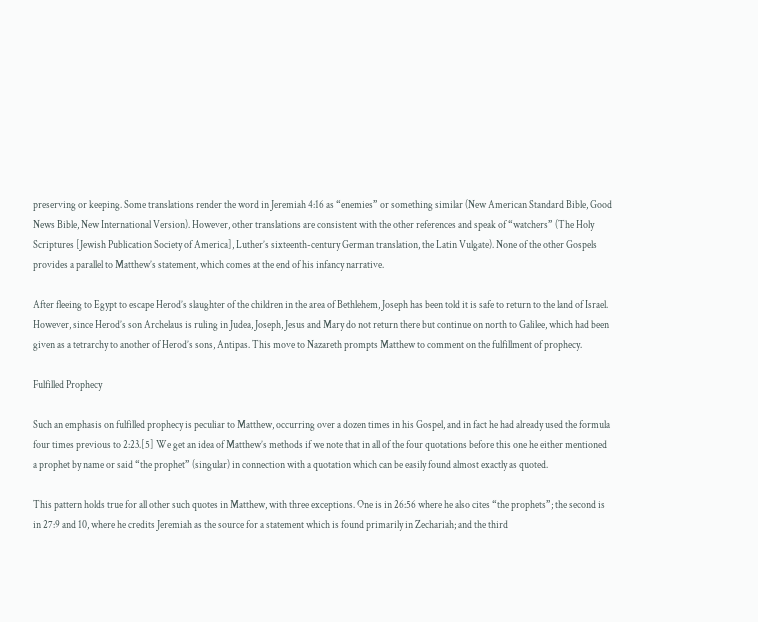preserving or keeping. Some translations render the word in Jeremiah 4:16 as “enemies” or something similar (New American Standard Bible, Good News Bible, New International Version). However, other translations are consistent with the other references and speak of “watchers” (The Holy Scriptures [Jewish Publication Society of America], Luther’s sixteenth-century German translation, the Latin Vulgate). None of the other Gospels provides a parallel to Matthew’s statement, which comes at the end of his infancy narrative.

After fleeing to Egypt to escape Herod’s slaughter of the children in the area of Bethlehem, Joseph has been told it is safe to return to the land of Israel. However, since Herod’s son Archelaus is ruling in Judea, Joseph, Jesus and Mary do not return there but continue on north to Galilee, which had been given as a tetrarchy to another of Herod’s sons, Antipas. This move to Nazareth prompts Matthew to comment on the fulfillment of prophecy.

Fulfilled Prophecy

Such an emphasis on fulfilled prophecy is peculiar to Matthew, occurring over a dozen times in his Gospel, and in fact he had already used the formula four times previous to 2:23.[5] We get an idea of Matthew’s methods if we note that in all of the four quotations before this one he either mentioned a prophet by name or said “the prophet” (singular) in connection with a quotation which can be easily found almost exactly as quoted.

This pattern holds true for all other such quotes in Matthew, with three exceptions. One is in 26:56 where he also cites “the prophets”; the second is in 27:9 and 10, where he credits Jeremiah as the source for a statement which is found primarily in Zechariah; and the third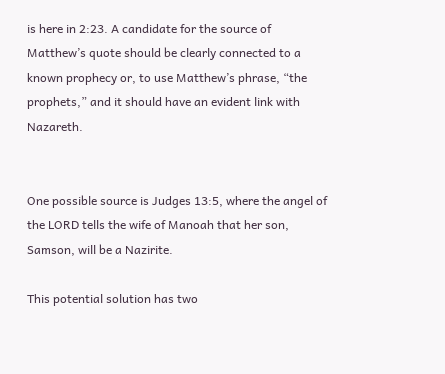is here in 2:23. A candidate for the source of Matthew’s quote should be clearly connected to a known prophecy or, to use Matthew’s phrase, “the prophets,” and it should have an evident link with Nazareth.


One possible source is Judges 13:5, where the angel of the LORD tells the wife of Manoah that her son, Samson, will be a Nazirite.

This potential solution has two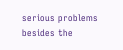serious problems besides the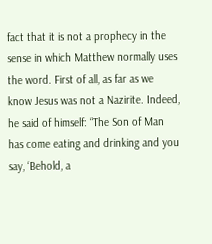fact that it is not a prophecy in the sense in which Matthew normally uses the word. First of all, as far as we know Jesus was not a Nazirite. Indeed, he said of himself: “The Son of Man has come eating and drinking and you say, ‘Behold, a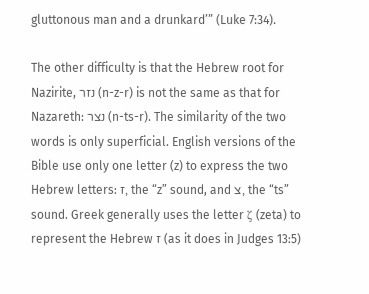gluttonous man and a drunkard’” (Luke 7:34).

The other difficulty is that the Hebrew root for Nazirite, נזר (n-z-r) is not the same as that for Nazareth: נצר (n-ts-r). The similarity of the two words is only superficial. English versions of the Bible use only one letter (z) to express the two Hebrew letters: ז, the “z” sound, and צ, the “ts” sound. Greek generally uses the letter ζ (zeta) to represent the Hebrew ז (as it does in Judges 13:5)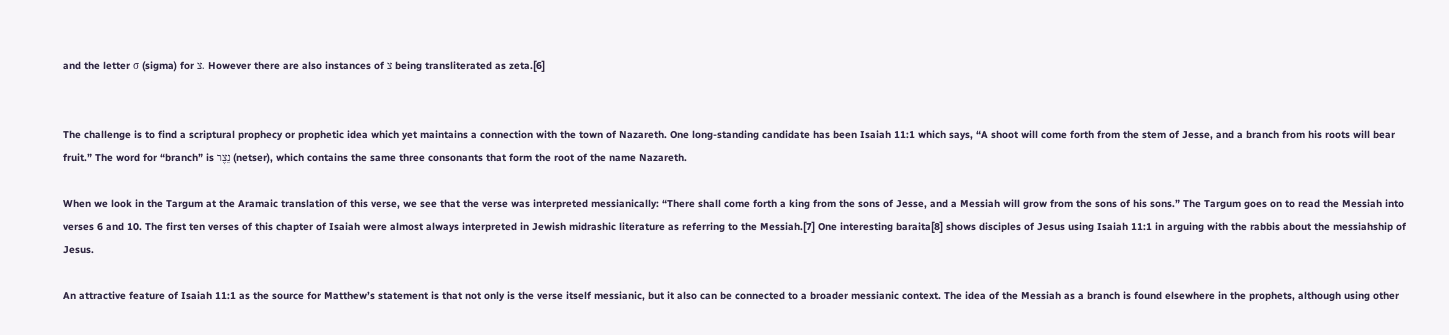and the letter σ (sigma) for צ. However there are also instances of צ being transliterated as zeta.[6]


The challenge is to find a scriptural prophecy or prophetic idea which yet maintains a connection with the town of Nazareth. One long-standing candidate has been Isaiah 11:1 which says, “A shoot will come forth from the stem of Jesse, and a branch from his roots will bear fruit.” The word for “branch” is נֵצֶר (netser), which contains the same three consonants that form the root of the name Nazareth.

When we look in the Targum at the Aramaic translation of this verse, we see that the verse was interpreted messianically: “There shall come forth a king from the sons of Jesse, and a Messiah will grow from the sons of his sons.” The Targum goes on to read the Messiah into verses 6 and 10. The first ten verses of this chapter of Isaiah were almost always interpreted in Jewish midrashic literature as referring to the Messiah.[7] One interesting baraita[8] shows disciples of Jesus using Isaiah 11:1 in arguing with the rabbis about the messiahship of Jesus.

An attractive feature of Isaiah 11:1 as the source for Matthew’s statement is that not only is the verse itself messianic, but it also can be connected to a broader messianic context. The idea of the Messiah as a branch is found elsewhere in the prophets, although using other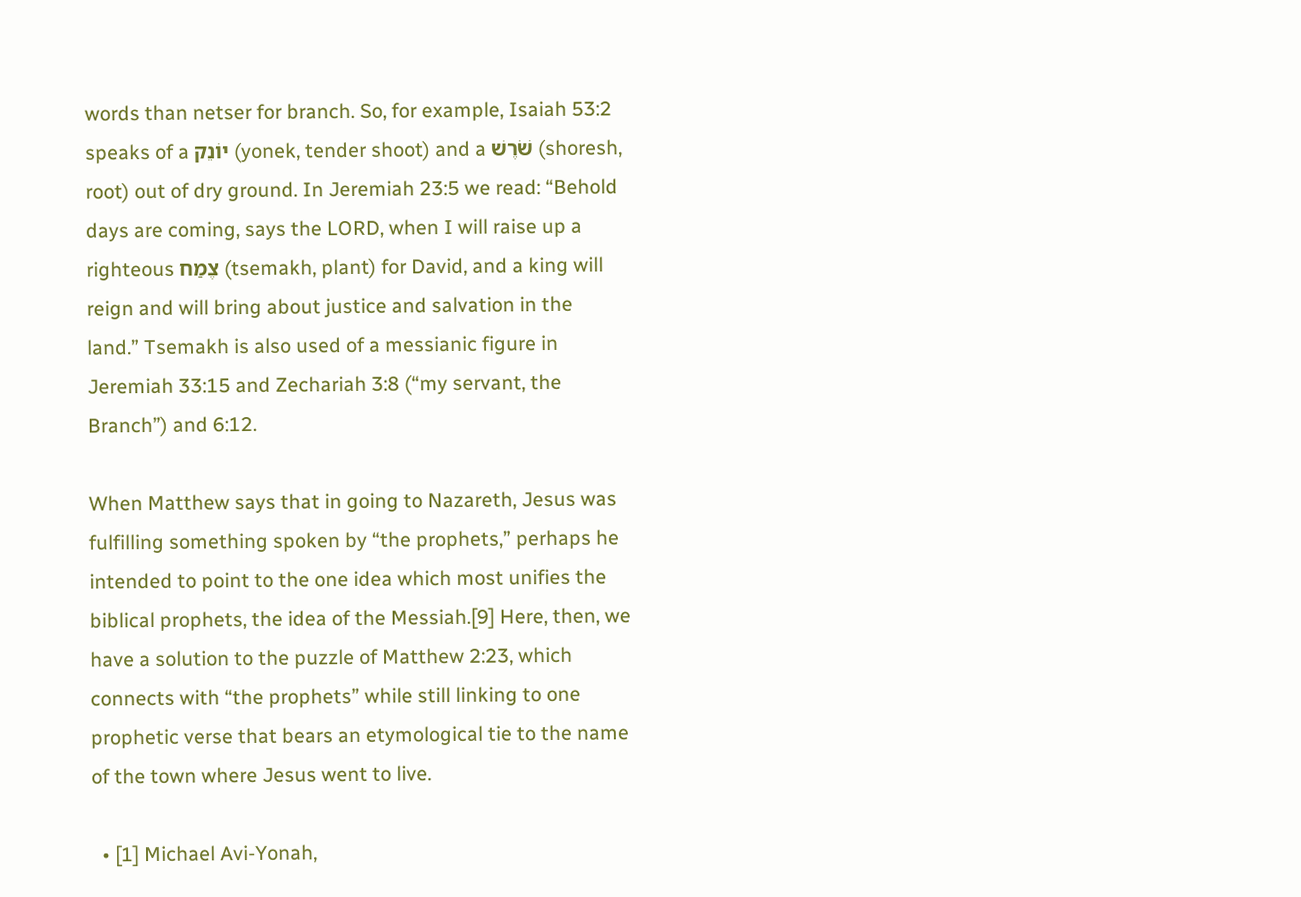words than netser for branch. So, for example, Isaiah 53:2 speaks of a יוֹנֵק (yonek, tender shoot) and a שֹׁרֶשׁ (shoresh, root) out of dry ground. In Jeremiah 23:5 we read: “Behold days are coming, says the LORD, when I will raise up a righteous צֶמַח (tsemakh, plant) for David, and a king will reign and will bring about justice and salvation in the land.” Tsemakh is also used of a messianic figure in Jeremiah 33:15 and Zechariah 3:8 (“my servant, the Branch”) and 6:12.

When Matthew says that in going to Nazareth, Jesus was fulfilling something spoken by “the prophets,” perhaps he intended to point to the one idea which most unifies the biblical prophets, the idea of the Messiah.[9] Here, then, we have a solution to the puzzle of Matthew 2:23, which connects with “the prophets” while still linking to one prophetic verse that bears an etymological tie to the name of the town where Jesus went to live.

  • [1] Michael Avi-Yonah,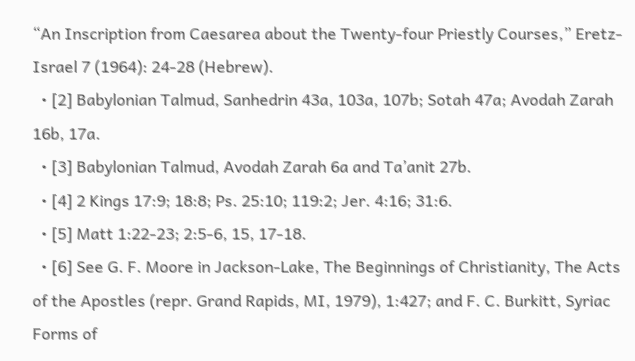“An Inscription from Caesarea about the Twenty-four Priestly Courses,” Eretz-Israel 7 (1964): 24-28 (Hebrew).
  • [2] Babylonian Talmud, Sanhedrin 43a, 103a, 107b; Sotah 47a; Avodah Zarah 16b, 17a.
  • [3] Babylonian Talmud, Avodah Zarah 6a and Ta’anit 27b.
  • [4] 2 Kings 17:9; 18:8; Ps. 25:10; 119:2; Jer. 4:16; 31:6.
  • [5] Matt 1:22-23; 2:5-6, 15, 17-18.
  • [6] See G. F. Moore in Jackson-Lake, The Beginnings of Christianity, The Acts of the Apostles (repr. Grand Rapids, MI, 1979), 1:427; and F. C. Burkitt, Syriac Forms of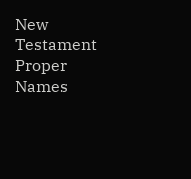New Testament Proper Names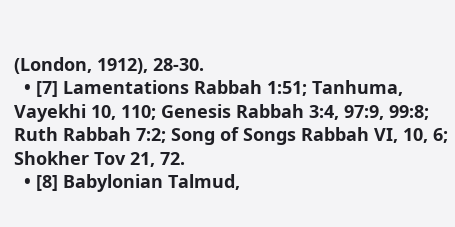(London, 1912), 28-30.
  • [7] Lamentations Rabbah 1:51; Tanhuma, Vayekhi 10, 110; Genesis Rabbah 3:4, 97:9, 99:8; Ruth Rabbah 7:2; Song of Songs Rabbah VI, 10, 6; Shokher Tov 21, 72.
  • [8] Babylonian Talmud,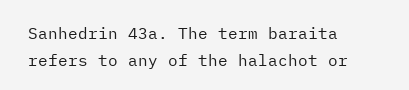Sanhedrin 43a. The term baraita refers to any of the halachot or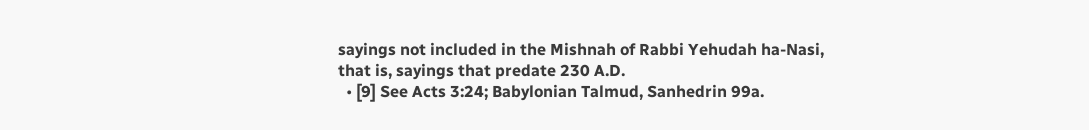sayings not included in the Mishnah of Rabbi Yehudah ha-Nasi, that is, sayings that predate 230 A.D.
  • [9] See Acts 3:24; Babylonian Talmud, Sanhedrin 99a.